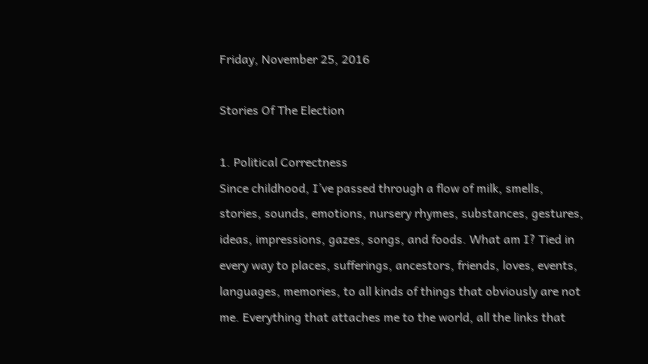Friday, November 25, 2016

Stories Of The Election

1. Political Correctness
Since childhood, I’ve passed through a flow of milk, smells, stories, sounds, emotions, nursery rhymes, substances, gestures, ideas, impressions, gazes, songs, and foods. What am I? Tied in every way to places, sufferings, ancestors, friends, loves, events, languages, memories, to all kinds of things that obviously are not me. Everything that attaches me to the world, all the links that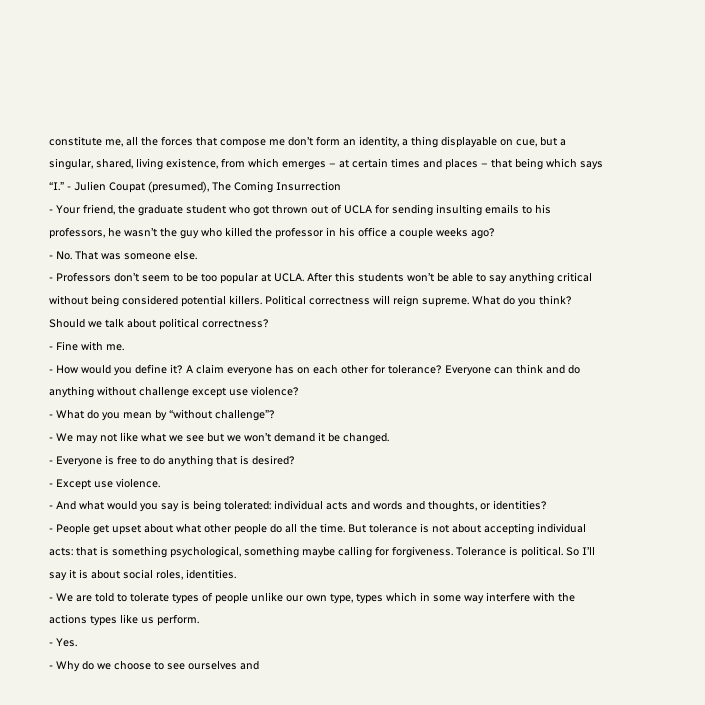constitute me, all the forces that compose me don’t form an identity, a thing displayable on cue, but a singular, shared, living existence, from which emerges – at certain times and places – that being which says “I.” - Julien Coupat (presumed), The Coming Insurrection
- Your friend, the graduate student who got thrown out of UCLA for sending insulting emails to his professors, he wasn’t the guy who killed the professor in his office a couple weeks ago?
- No. That was someone else.
- Professors don’t seem to be too popular at UCLA. After this students won’t be able to say anything critical without being considered potential killers. Political correctness will reign supreme. What do you think? Should we talk about political correctness?
- Fine with me.
- How would you define it? A claim everyone has on each other for tolerance? Everyone can think and do anything without challenge except use violence?
- What do you mean by “without challenge”?
- We may not like what we see but we won’t demand it be changed.
- Everyone is free to do anything that is desired?
- Except use violence.
- And what would you say is being tolerated: individual acts and words and thoughts, or identities?
- People get upset about what other people do all the time. But tolerance is not about accepting individual acts: that is something psychological, something maybe calling for forgiveness. Tolerance is political. So I’ll say it is about social roles, identities.
- We are told to tolerate types of people unlike our own type, types which in some way interfere with the actions types like us perform.
- Yes.
- Why do we choose to see ourselves and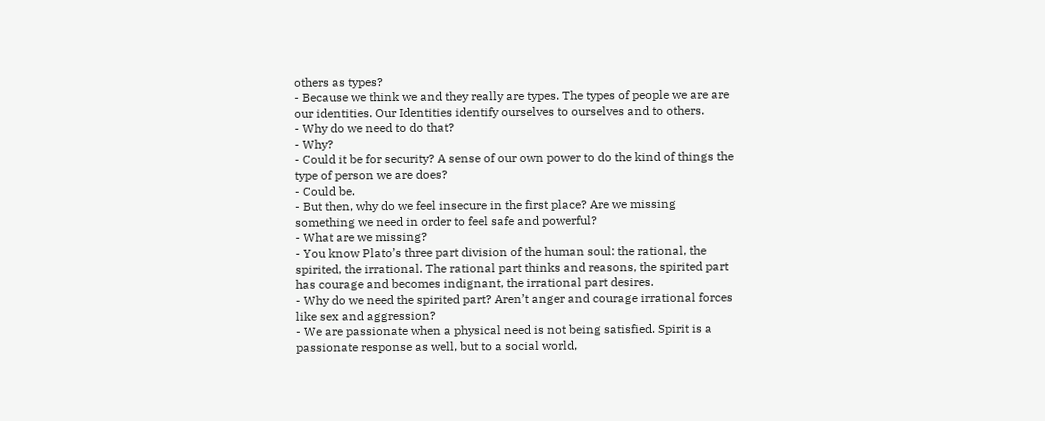others as types?
- Because we think we and they really are types. The types of people we are are our identities. Our Identities identify ourselves to ourselves and to others.
- Why do we need to do that?
- Why?
- Could it be for security? A sense of our own power to do the kind of things the type of person we are does?
- Could be.
- But then, why do we feel insecure in the first place? Are we missing something we need in order to feel safe and powerful?
- What are we missing?
- You know Plato’s three part division of the human soul: the rational, the spirited, the irrational. The rational part thinks and reasons, the spirited part has courage and becomes indignant, the irrational part desires.
- Why do we need the spirited part? Aren’t anger and courage irrational forces like sex and aggression?
- We are passionate when a physical need is not being satisfied. Spirit is a passionate response as well, but to a social world,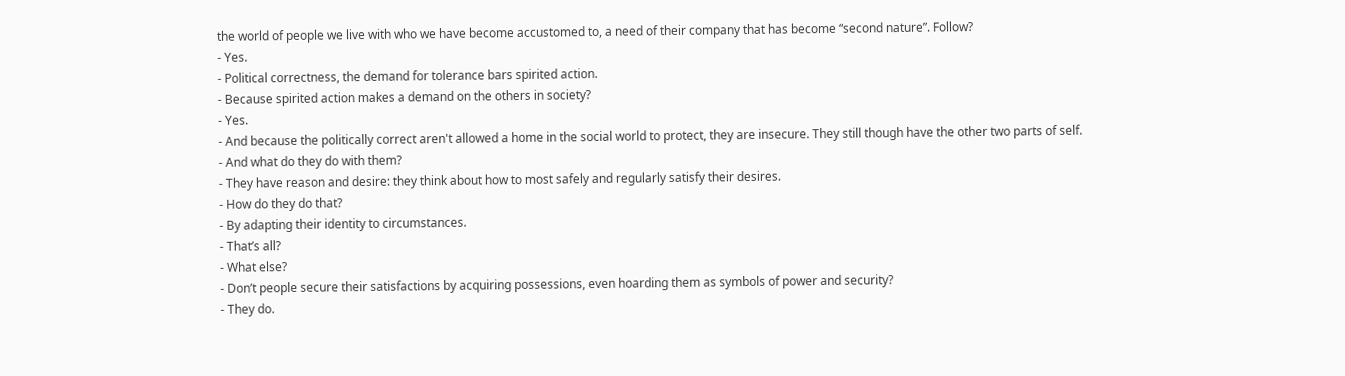the world of people we live with who we have become accustomed to, a need of their company that has become “second nature”. Follow?
- Yes.
- Political correctness, the demand for tolerance bars spirited action.
- Because spirited action makes a demand on the others in society?
- Yes.
- And because the politically correct aren't allowed a home in the social world to protect, they are insecure. They still though have the other two parts of self.
- And what do they do with them?
- They have reason and desire: they think about how to most safely and regularly satisfy their desires.
- How do they do that?
- By adapting their identity to circumstances.
- That’s all?
- What else?
- Don’t people secure their satisfactions by acquiring possessions, even hoarding them as symbols of power and security?
- They do.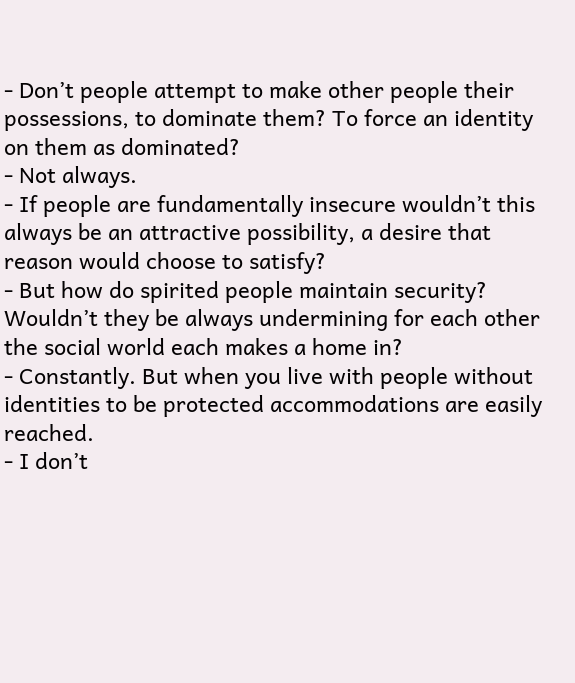- Don’t people attempt to make other people their possessions, to dominate them? To force an identity on them as dominated?
- Not always.
- If people are fundamentally insecure wouldn’t this always be an attractive possibility, a desire that reason would choose to satisfy?
- But how do spirited people maintain security? Wouldn’t they be always undermining for each other the social world each makes a home in?
- Constantly. But when you live with people without identities to be protected accommodations are easily reached.
- I don’t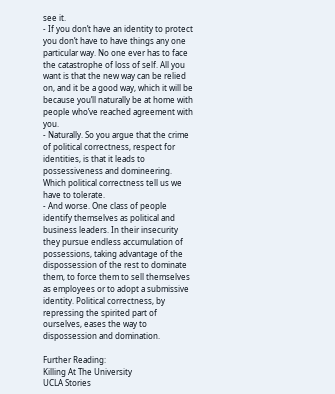see it.
- If you don’t have an identity to protect you don’t have to have things any one particular way. No one ever has to face the catastrophe of loss of self. All you want is that the new way can be relied on, and it be a good way, which it will be because you’ll naturally be at home with people who’ve reached agreement with you.
- Naturally. So you argue that the crime of political correctness, respect for identities, is that it leads to possessiveness and domineering. Which political correctness tell us we have to tolerate.
- And worse. One class of people identify themselves as political and business leaders. In their insecurity they pursue endless accumulation of possessions, taking advantage of the dispossession of the rest to dominate them, to force them to sell themselves as employees or to adopt a submissive identity. Political correctness, by repressing the spirited part of ourselves, eases the way to dispossession and domination.

Further Reading:
Killing At The University
UCLA Stories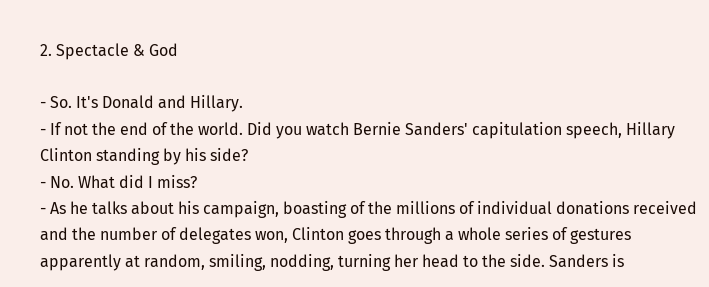2. Spectacle & God

- So. It's Donald and Hillary.
- If not the end of the world. Did you watch Bernie Sanders' capitulation speech, Hillary Clinton standing by his side?
- No. What did I miss?
- As he talks about his campaign, boasting of the millions of individual donations received and the number of delegates won, Clinton goes through a whole series of gestures apparently at random, smiling, nodding, turning her head to the side. Sanders is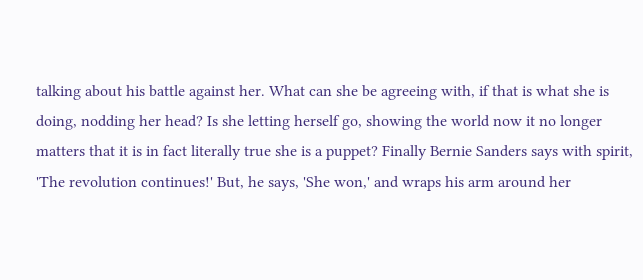talking about his battle against her. What can she be agreeing with, if that is what she is doing, nodding her head? Is she letting herself go, showing the world now it no longer matters that it is in fact literally true she is a puppet? Finally Bernie Sanders says with spirit, 'The revolution continues!' But, he says, 'She won,' and wraps his arm around her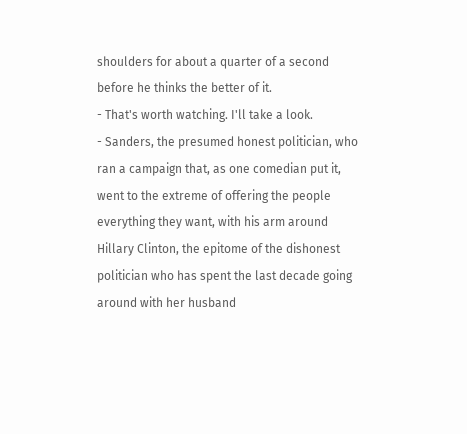shoulders for about a quarter of a second before he thinks the better of it.
- That's worth watching. I'll take a look.
- Sanders, the presumed honest politician, who ran a campaign that, as one comedian put it, went to the extreme of offering the people everything they want, with his arm around Hillary Clinton, the epitome of the dishonest politician who has spent the last decade going around with her husband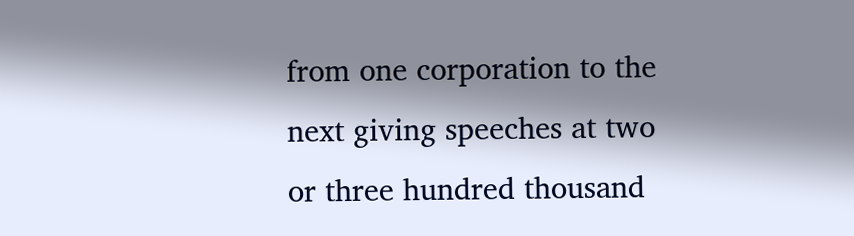from one corporation to the next giving speeches at two or three hundred thousand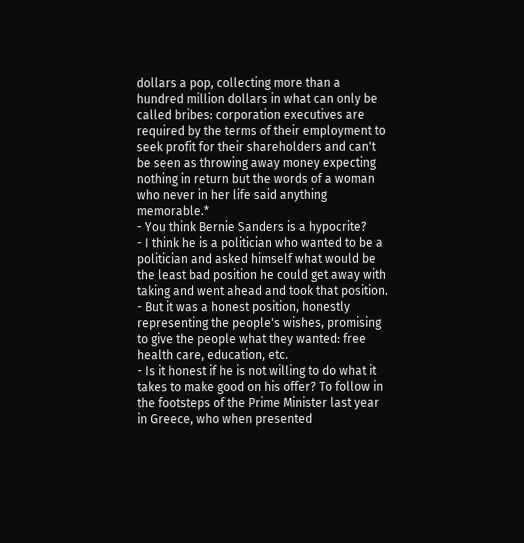dollars a pop, collecting more than a hundred million dollars in what can only be called bribes: corporation executives are required by the terms of their employment to seek profit for their shareholders and can't be seen as throwing away money expecting nothing in return but the words of a woman who never in her life said anything memorable.*
- You think Bernie Sanders is a hypocrite?
- I think he is a politician who wanted to be a politician and asked himself what would be the least bad position he could get away with taking and went ahead and took that position.
- But it was a honest position, honestly representing the people's wishes, promising to give the people what they wanted: free health care, education, etc.
- Is it honest if he is not willing to do what it takes to make good on his offer? To follow in the footsteps of the Prime Minister last year in Greece, who when presented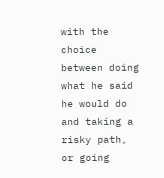with the choice between doing what he said he would do and taking a risky path, or going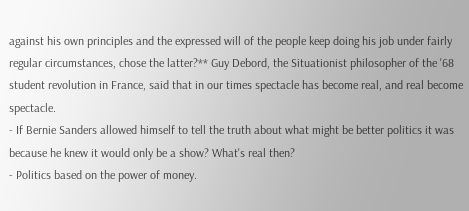against his own principles and the expressed will of the people keep doing his job under fairly regular circumstances, chose the latter?** Guy Debord, the Situationist philosopher of the '68 student revolution in France, said that in our times spectacle has become real, and real become spectacle.
- If Bernie Sanders allowed himself to tell the truth about what might be better politics it was because he knew it would only be a show? What's real then?
- Politics based on the power of money.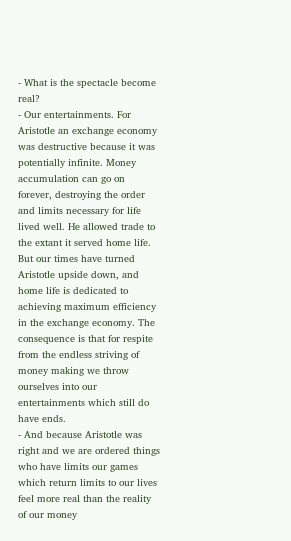- What is the spectacle become real?
- Our entertainments. For Aristotle an exchange economy was destructive because it was potentially infinite. Money accumulation can go on forever, destroying the order and limits necessary for life lived well. He allowed trade to the extant it served home life. But our times have turned Aristotle upside down, and home life is dedicated to achieving maximum efficiency in the exchange economy. The consequence is that for respite from the endless striving of money making we throw ourselves into our entertainments which still do have ends.
- And because Aristotle was right and we are ordered things who have limits our games which return limits to our lives feel more real than the reality of our money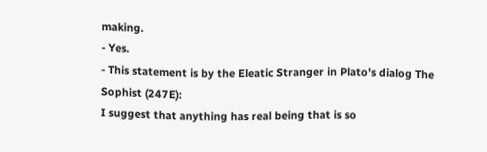making.
- Yes.
- This statement is by the Eleatic Stranger in Plato's dialog The Sophist (247E):
I suggest that anything has real being that is so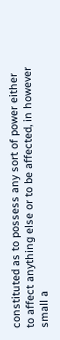constituted as to possess any sort of power either to affect anything else or to be affected, in however small a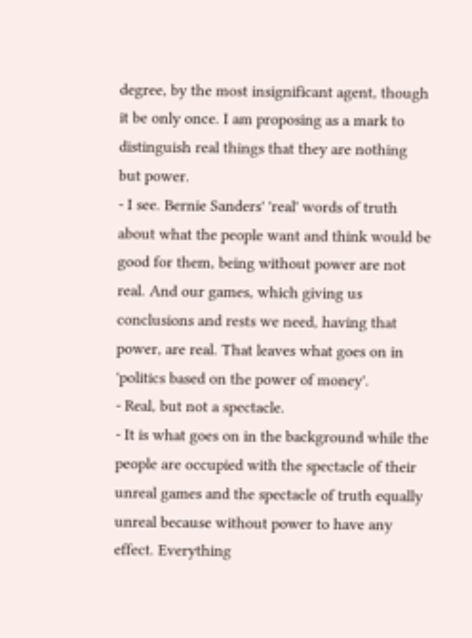degree, by the most insignificant agent, though it be only once. I am proposing as a mark to distinguish real things that they are nothing but power.
- I see. Bernie Sanders' 'real' words of truth about what the people want and think would be good for them, being without power are not real. And our games, which giving us conclusions and rests we need, having that power, are real. That leaves what goes on in 'politics based on the power of money'.
- Real, but not a spectacle.
- It is what goes on in the background while the people are occupied with the spectacle of their unreal games and the spectacle of truth equally unreal because without power to have any effect. Everything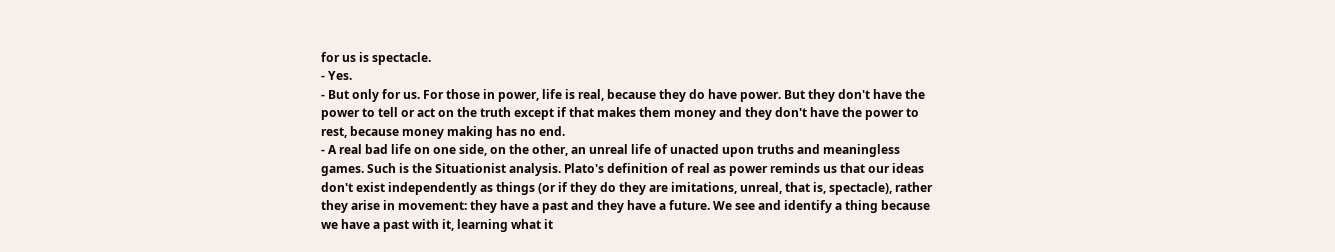for us is spectacle.
- Yes.
- But only for us. For those in power, life is real, because they do have power. But they don't have the power to tell or act on the truth except if that makes them money and they don't have the power to rest, because money making has no end.
- A real bad life on one side, on the other, an unreal life of unacted upon truths and meaningless games. Such is the Situationist analysis. Plato's definition of real as power reminds us that our ideas don't exist independently as things (or if they do they are imitations, unreal, that is, spectacle), rather they arise in movement: they have a past and they have a future. We see and identify a thing because we have a past with it, learning what it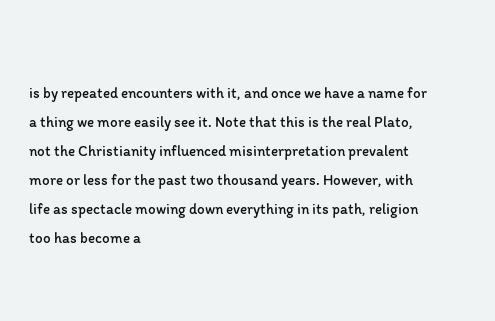is by repeated encounters with it, and once we have a name for a thing we more easily see it. Note that this is the real Plato, not the Christianity influenced misinterpretation prevalent more or less for the past two thousand years. However, with life as spectacle mowing down everything in its path, religion too has become a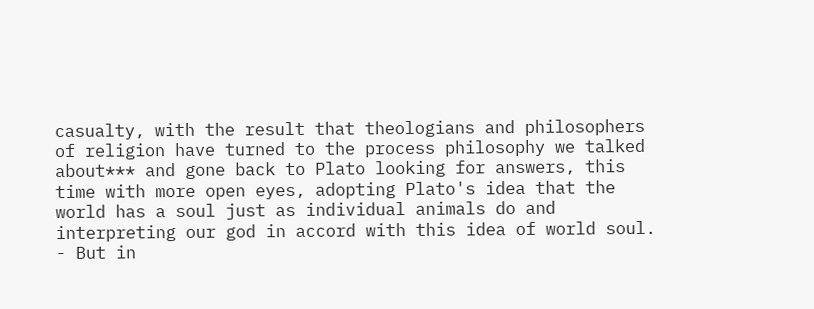casualty, with the result that theologians and philosophers of religion have turned to the process philosophy we talked about*** and gone back to Plato looking for answers, this time with more open eyes, adopting Plato's idea that the world has a soul just as individual animals do and interpreting our god in accord with this idea of world soul.
- But in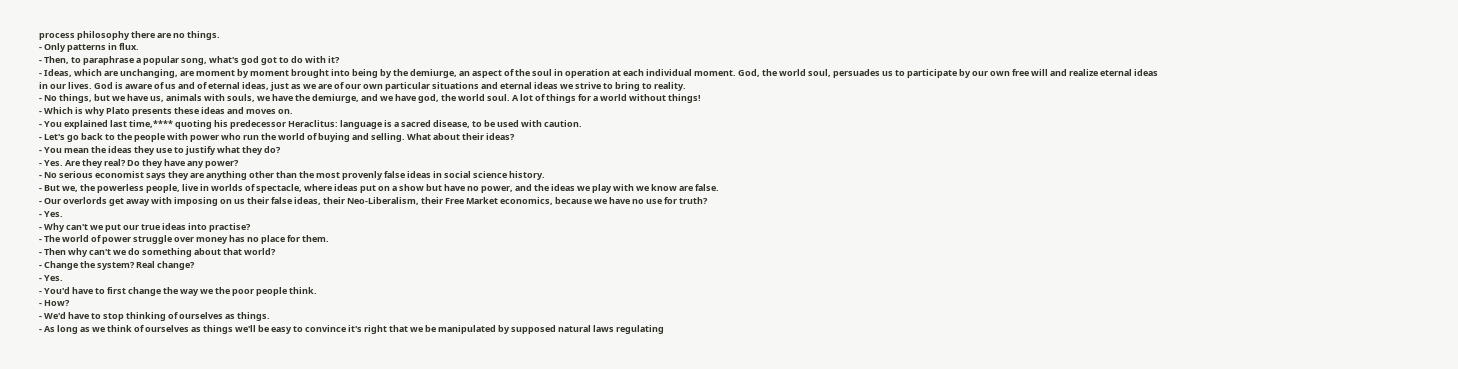process philosophy there are no things.
- Only patterns in flux.
- Then, to paraphrase a popular song, what's god got to do with it?
- Ideas, which are unchanging, are moment by moment brought into being by the demiurge, an aspect of the soul in operation at each individual moment. God, the world soul, persuades us to participate by our own free will and realize eternal ideas in our lives. God is aware of us and of eternal ideas, just as we are of our own particular situations and eternal ideas we strive to bring to reality.
- No things, but we have us, animals with souls, we have the demiurge, and we have god, the world soul. A lot of things for a world without things!
- Which is why Plato presents these ideas and moves on.
- You explained last time,**** quoting his predecessor Heraclitus: language is a sacred disease, to be used with caution.
- Let's go back to the people with power who run the world of buying and selling. What about their ideas?
- You mean the ideas they use to justify what they do?
- Yes. Are they real? Do they have any power?
- No serious economist says they are anything other than the most provenly false ideas in social science history.
- But we, the powerless people, live in worlds of spectacle, where ideas put on a show but have no power, and the ideas we play with we know are false.
- Our overlords get away with imposing on us their false ideas, their Neo-Liberalism, their Free Market economics, because we have no use for truth?
- Yes.
- Why can't we put our true ideas into practise?
- The world of power struggle over money has no place for them.
- Then why can't we do something about that world?
- Change the system? Real change?
- Yes.
- You'd have to first change the way we the poor people think.
- How?
- We'd have to stop thinking of ourselves as things.
- As long as we think of ourselves as things we'll be easy to convince it's right that we be manipulated by supposed natural laws regulating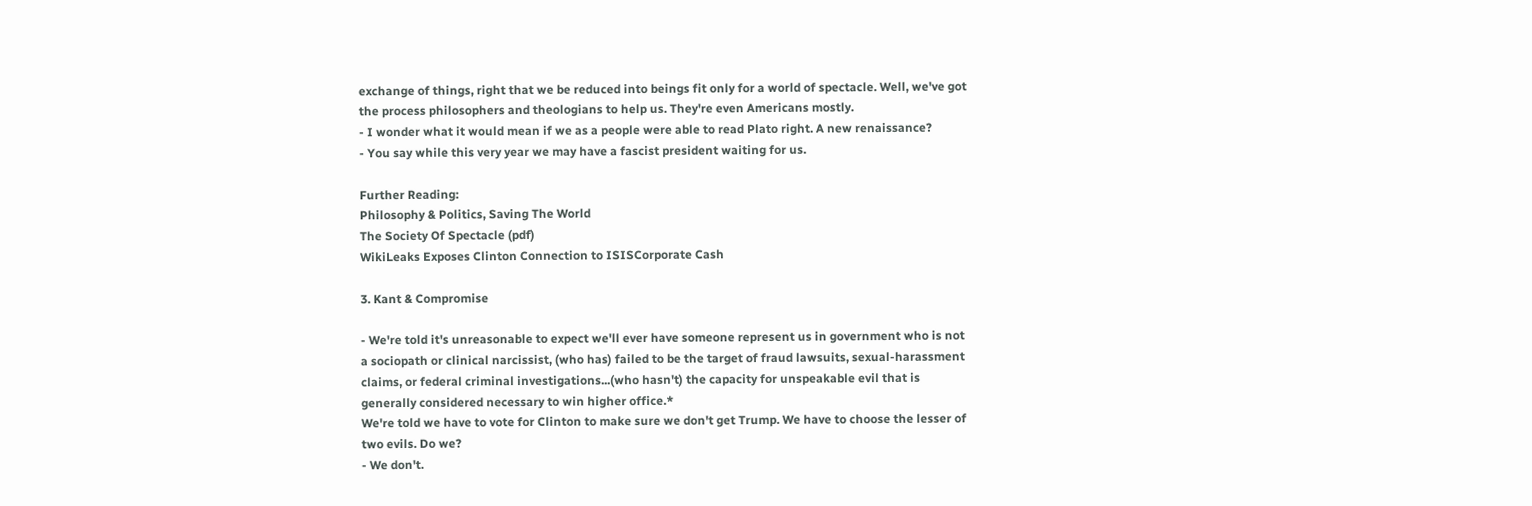exchange of things, right that we be reduced into beings fit only for a world of spectacle. Well, we've got the process philosophers and theologians to help us. They're even Americans mostly.
- I wonder what it would mean if we as a people were able to read Plato right. A new renaissance?
- You say while this very year we may have a fascist president waiting for us.

Further Reading:
Philosophy & Politics, Saving The World
The Society Of Spectacle (pdf)
WikiLeaks Exposes Clinton Connection to ISISCorporate Cash

3. Kant & Compromise

- We're told it's unreasonable to expect we'll ever have someone represent us in government who is not
a sociopath or clinical narcissist, (who has) failed to be the target of fraud lawsuits, sexual-harassment claims, or federal criminal investigations...(who hasn't) the capacity for unspeakable evil that is generally considered necessary to win higher office.*
We're told we have to vote for Clinton to make sure we don't get Trump. We have to choose the lesser of two evils. Do we?
- We don't.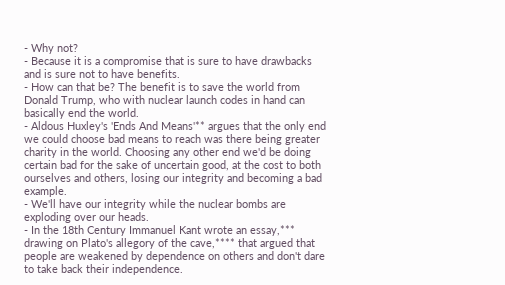- Why not?
- Because it is a compromise that is sure to have drawbacks and is sure not to have benefits.
- How can that be? The benefit is to save the world from Donald Trump, who with nuclear launch codes in hand can basically end the world.
- Aldous Huxley's 'Ends And Means'** argues that the only end we could choose bad means to reach was there being greater charity in the world. Choosing any other end we'd be doing certain bad for the sake of uncertain good, at the cost to both ourselves and others, losing our integrity and becoming a bad example.
- We'll have our integrity while the nuclear bombs are exploding over our heads.
- In the 18th Century Immanuel Kant wrote an essay,*** drawing on Plato's allegory of the cave,**** that argued that people are weakened by dependence on others and don't dare to take back their independence.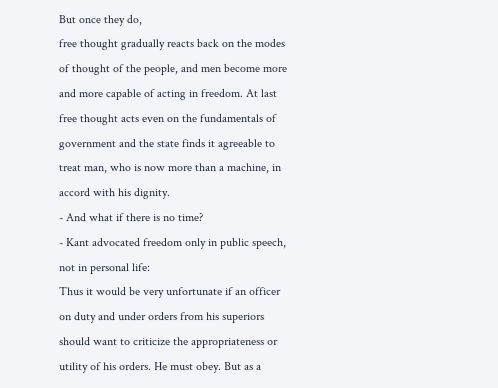But once they do,
free thought gradually reacts back on the modes of thought of the people, and men become more and more capable of acting in freedom. At last free thought acts even on the fundamentals of government and the state finds it agreeable to treat man, who is now more than a machine, in accord with his dignity.
- And what if there is no time?
- Kant advocated freedom only in public speech, not in personal life:
Thus it would be very unfortunate if an officer on duty and under orders from his superiors should want to criticize the appropriateness or utility of his orders. He must obey. But as a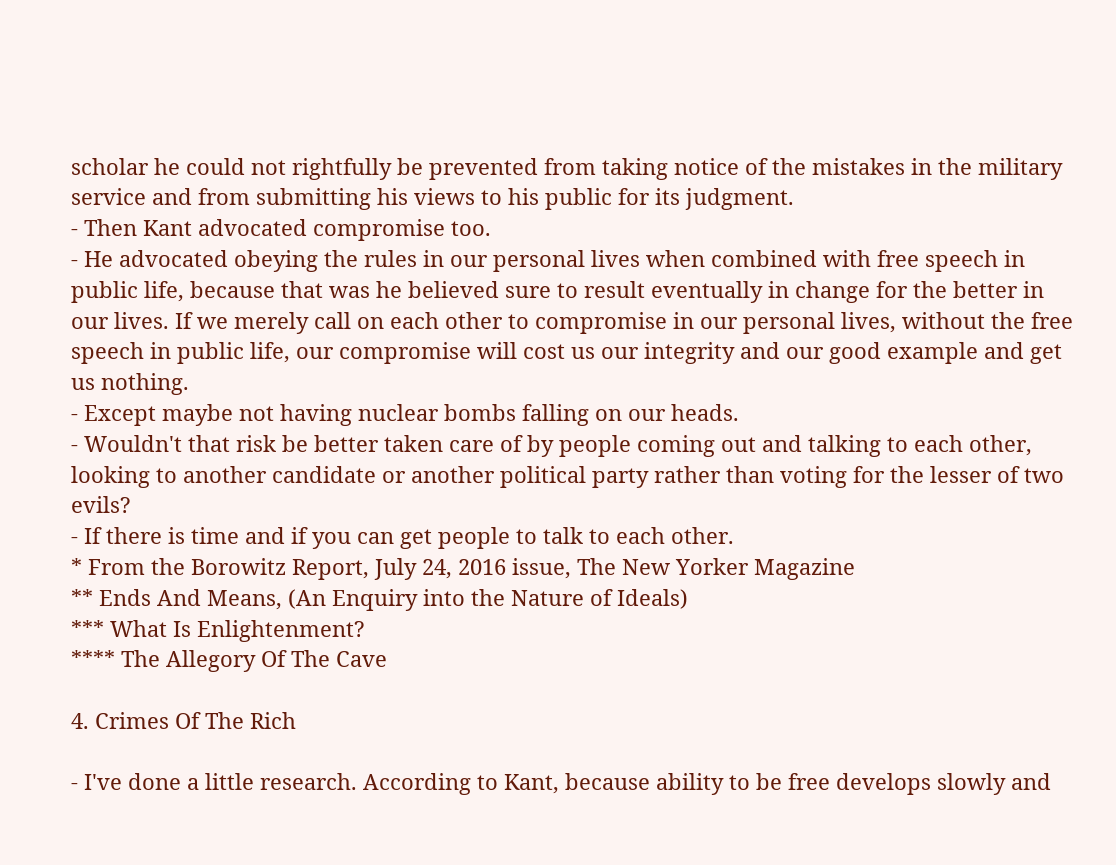scholar he could not rightfully be prevented from taking notice of the mistakes in the military service and from submitting his views to his public for its judgment.
- Then Kant advocated compromise too.
- He advocated obeying the rules in our personal lives when combined with free speech in public life, because that was he believed sure to result eventually in change for the better in our lives. If we merely call on each other to compromise in our personal lives, without the free speech in public life, our compromise will cost us our integrity and our good example and get us nothing.
- Except maybe not having nuclear bombs falling on our heads.
- Wouldn't that risk be better taken care of by people coming out and talking to each other, looking to another candidate or another political party rather than voting for the lesser of two evils?
- If there is time and if you can get people to talk to each other.
* From the Borowitz Report, July 24, 2016 issue, The New Yorker Magazine
** Ends And Means, (An Enquiry into the Nature of Ideals)
*** What Is Enlightenment?
**** The Allegory Of The Cave

4. Crimes Of The Rich

- I've done a little research. According to Kant, because ability to be free develops slowly and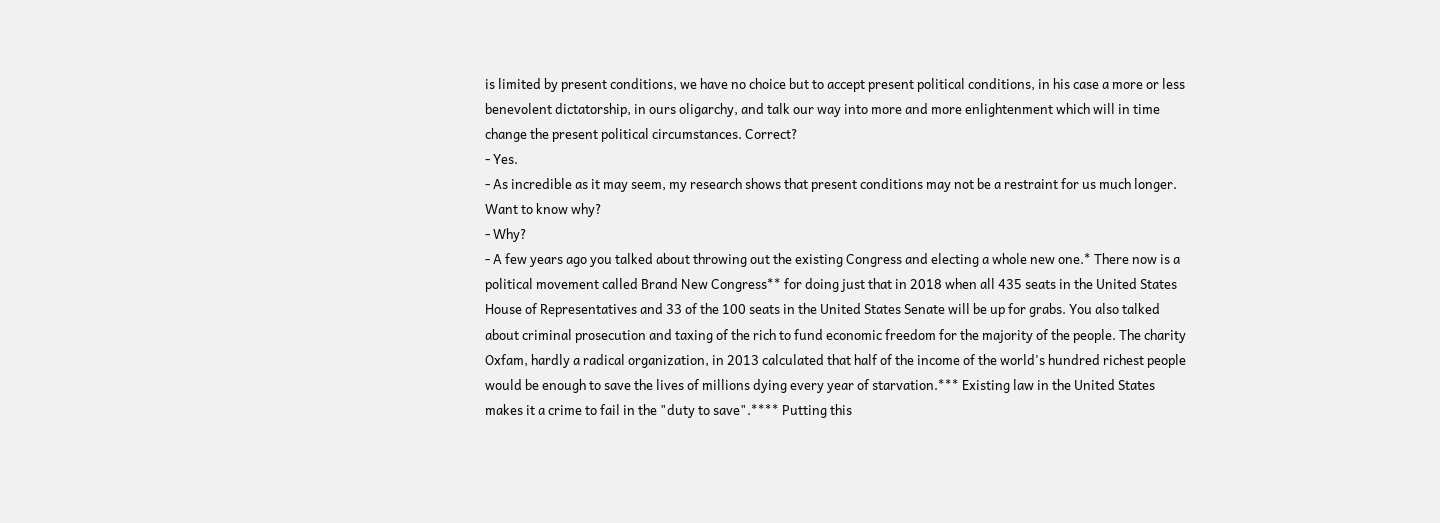is limited by present conditions, we have no choice but to accept present political conditions, in his case a more or less benevolent dictatorship, in ours oligarchy, and talk our way into more and more enlightenment which will in time change the present political circumstances. Correct?
- Yes.
- As incredible as it may seem, my research shows that present conditions may not be a restraint for us much longer. Want to know why?
- Why?
- A few years ago you talked about throwing out the existing Congress and electing a whole new one.* There now is a political movement called Brand New Congress** for doing just that in 2018 when all 435 seats in the United States House of Representatives and 33 of the 100 seats in the United States Senate will be up for grabs. You also talked about criminal prosecution and taxing of the rich to fund economic freedom for the majority of the people. The charity Oxfam, hardly a radical organization, in 2013 calculated that half of the income of the world's hundred richest people would be enough to save the lives of millions dying every year of starvation.*** Existing law in the United States makes it a crime to fail in the "duty to save".**** Putting this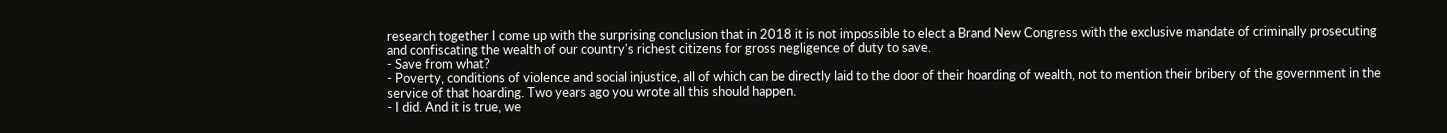research together I come up with the surprising conclusion that in 2018 it is not impossible to elect a Brand New Congress with the exclusive mandate of criminally prosecuting and confiscating the wealth of our country's richest citizens for gross negligence of duty to save.
- Save from what?
- Poverty, conditions of violence and social injustice, all of which can be directly laid to the door of their hoarding of wealth, not to mention their bribery of the government in the service of that hoarding. Two years ago you wrote all this should happen.
- I did. And it is true, we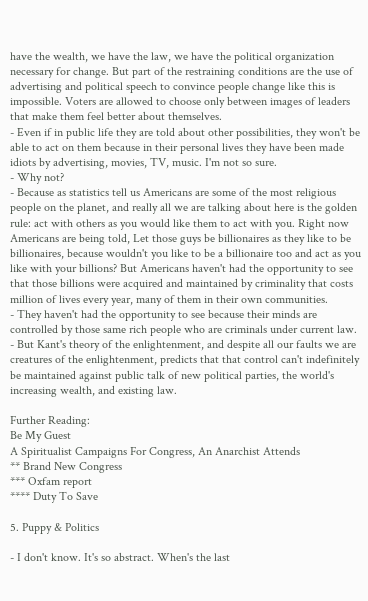have the wealth, we have the law, we have the political organization necessary for change. But part of the restraining conditions are the use of advertising and political speech to convince people change like this is impossible. Voters are allowed to choose only between images of leaders that make them feel better about themselves.
- Even if in public life they are told about other possibilities, they won't be able to act on them because in their personal lives they have been made idiots by advertising, movies, TV, music. I'm not so sure.
- Why not?
- Because as statistics tell us Americans are some of the most religious people on the planet, and really all we are talking about here is the golden rule: act with others as you would like them to act with you. Right now Americans are being told, Let those guys be billionaires as they like to be billionaires, because wouldn't you like to be a billionaire too and act as you like with your billions? But Americans haven't had the opportunity to see that those billions were acquired and maintained by criminality that costs million of lives every year, many of them in their own communities.
- They haven't had the opportunity to see because their minds are controlled by those same rich people who are criminals under current law.
- But Kant's theory of the enlightenment, and despite all our faults we are creatures of the enlightenment, predicts that that control can't indefinitely be maintained against public talk of new political parties, the world's increasing wealth, and existing law.

Further Reading:
Be My Guest
A Spiritualist Campaigns For Congress, An Anarchist Attends
** Brand New Congress
*** Oxfam report
**** Duty To Save

5. Puppy & Politics

- I don't know. It's so abstract. When's the last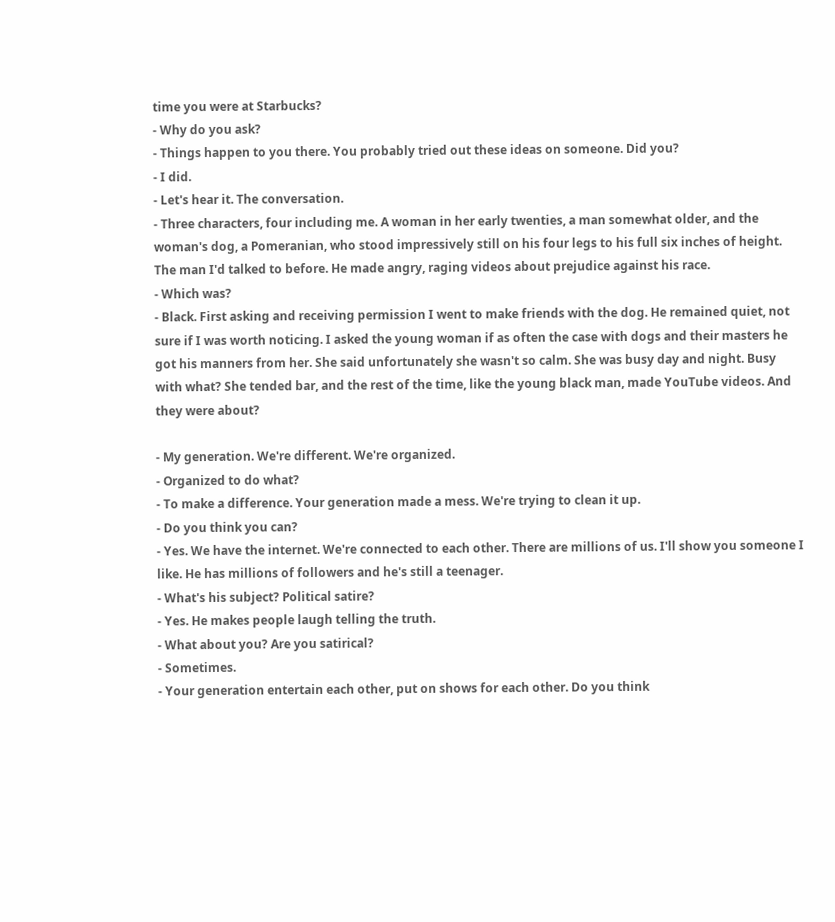time you were at Starbucks?
- Why do you ask?
- Things happen to you there. You probably tried out these ideas on someone. Did you?
- I did.
- Let's hear it. The conversation.
- Three characters, four including me. A woman in her early twenties, a man somewhat older, and the woman's dog, a Pomeranian, who stood impressively still on his four legs to his full six inches of height. The man I'd talked to before. He made angry, raging videos about prejudice against his race.
- Which was?
- Black. First asking and receiving permission I went to make friends with the dog. He remained quiet, not sure if I was worth noticing. I asked the young woman if as often the case with dogs and their masters he got his manners from her. She said unfortunately she wasn't so calm. She was busy day and night. Busy with what? She tended bar, and the rest of the time, like the young black man, made YouTube videos. And they were about?

- My generation. We're different. We're organized.
- Organized to do what?
- To make a difference. Your generation made a mess. We're trying to clean it up.
- Do you think you can?
- Yes. We have the internet. We're connected to each other. There are millions of us. I'll show you someone I like. He has millions of followers and he's still a teenager.
- What's his subject? Political satire?
- Yes. He makes people laugh telling the truth.
- What about you? Are you satirical?
- Sometimes.
- Your generation entertain each other, put on shows for each other. Do you think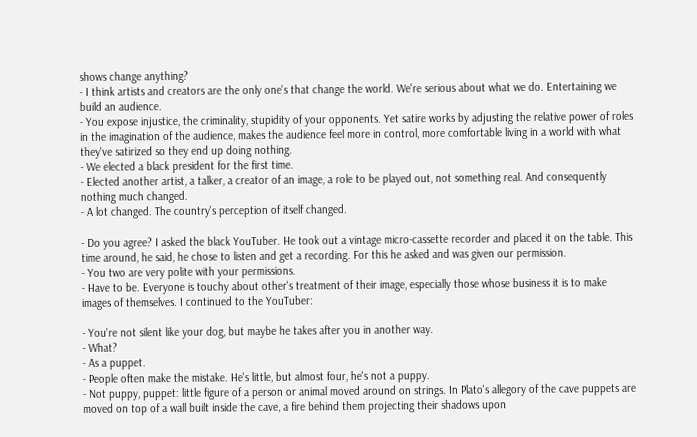shows change anything?
- I think artists and creators are the only one's that change the world. We're serious about what we do. Entertaining we build an audience.
- You expose injustice, the criminality, stupidity of your opponents. Yet satire works by adjusting the relative power of roles in the imagination of the audience, makes the audience feel more in control, more comfortable living in a world with what they've satirized so they end up doing nothing.
- We elected a black president for the first time.
- Elected another artist, a talker, a creator of an image, a role to be played out, not something real. And consequently nothing much changed.
- A lot changed. The country's perception of itself changed.

- Do you agree? I asked the black YouTuber. He took out a vintage micro-cassette recorder and placed it on the table. This time around, he said, he chose to listen and get a recording. For this he asked and was given our permission.
- You two are very polite with your permissions.
- Have to be. Everyone is touchy about other's treatment of their image, especially those whose business it is to make images of themselves. I continued to the YouTuber:

- You're not silent like your dog, but maybe he takes after you in another way.
- What?
- As a puppet.
- People often make the mistake. He's little, but almost four, he's not a puppy.
- Not puppy, puppet: little figure of a person or animal moved around on strings. In Plato's allegory of the cave puppets are moved on top of a wall built inside the cave, a fire behind them projecting their shadows upon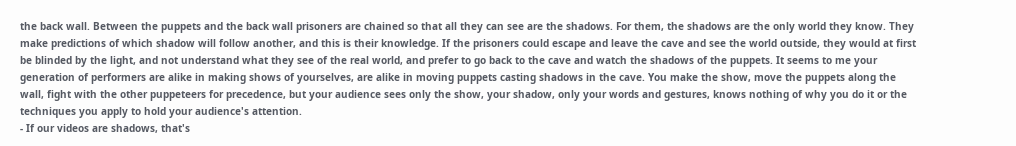the back wall. Between the puppets and the back wall prisoners are chained so that all they can see are the shadows. For them, the shadows are the only world they know. They make predictions of which shadow will follow another, and this is their knowledge. If the prisoners could escape and leave the cave and see the world outside, they would at first be blinded by the light, and not understand what they see of the real world, and prefer to go back to the cave and watch the shadows of the puppets. It seems to me your generation of performers are alike in making shows of yourselves, are alike in moving puppets casting shadows in the cave. You make the show, move the puppets along the wall, fight with the other puppeteers for precedence, but your audience sees only the show, your shadow, only your words and gestures, knows nothing of why you do it or the techniques you apply to hold your audience's attention.
- If our videos are shadows, that's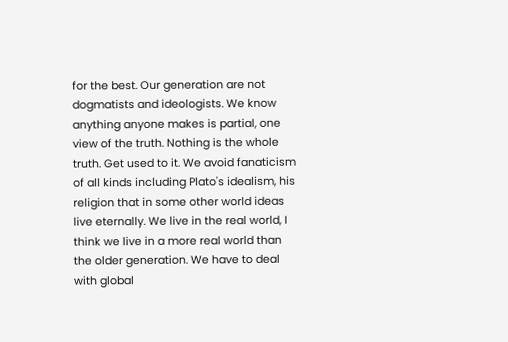for the best. Our generation are not dogmatists and ideologists. We know anything anyone makes is partial, one view of the truth. Nothing is the whole truth. Get used to it. We avoid fanaticism of all kinds including Plato's idealism, his religion that in some other world ideas live eternally. We live in the real world, I think we live in a more real world than the older generation. We have to deal with global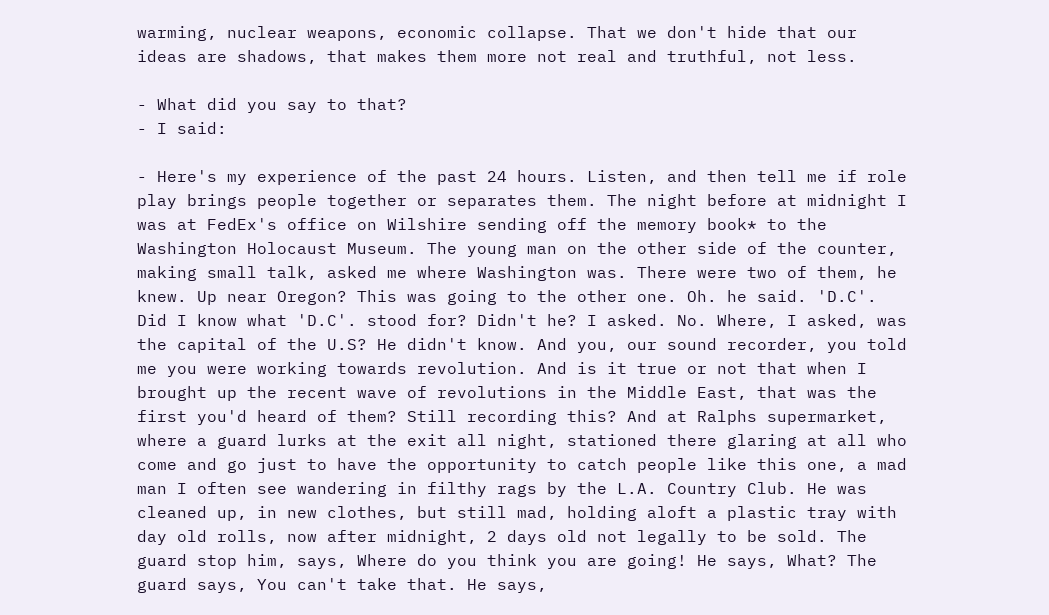warming, nuclear weapons, economic collapse. That we don't hide that our ideas are shadows, that makes them more not real and truthful, not less.

- What did you say to that?
- I said:

- Here's my experience of the past 24 hours. Listen, and then tell me if role play brings people together or separates them. The night before at midnight I was at FedEx's office on Wilshire sending off the memory book* to the Washington Holocaust Museum. The young man on the other side of the counter, making small talk, asked me where Washington was. There were two of them, he knew. Up near Oregon? This was going to the other one. Oh. he said. 'D.C'. Did I know what 'D.C'. stood for? Didn't he? I asked. No. Where, I asked, was the capital of the U.S? He didn't know. And you, our sound recorder, you told me you were working towards revolution. And is it true or not that when I brought up the recent wave of revolutions in the Middle East, that was the first you'd heard of them? Still recording this? And at Ralphs supermarket, where a guard lurks at the exit all night, stationed there glaring at all who come and go just to have the opportunity to catch people like this one, a mad man I often see wandering in filthy rags by the L.A. Country Club. He was cleaned up, in new clothes, but still mad, holding aloft a plastic tray with day old rolls, now after midnight, 2 days old not legally to be sold. The guard stop him, says, Where do you think you are going! He says, What? The guard says, You can't take that. He says,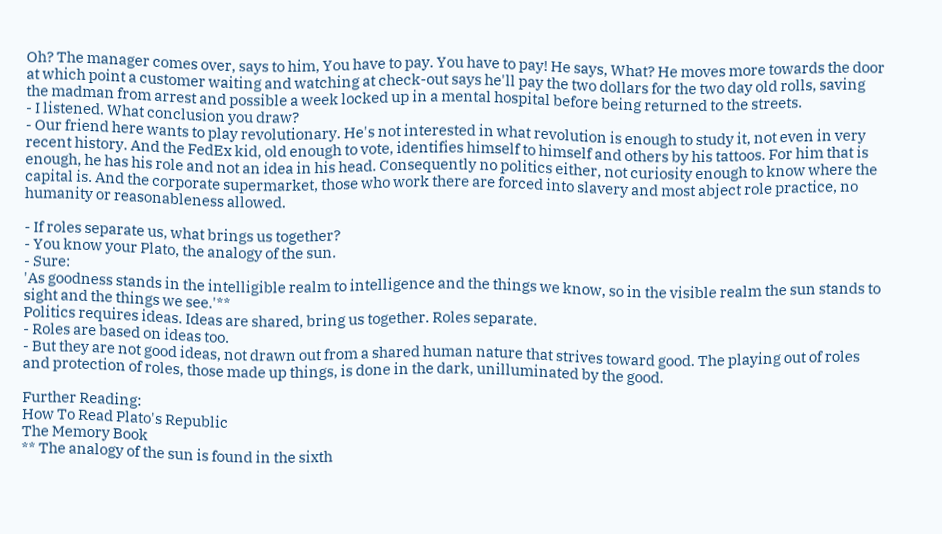Oh? The manager comes over, says to him, You have to pay. You have to pay! He says, What? He moves more towards the door at which point a customer waiting and watching at check-out says he'll pay the two dollars for the two day old rolls, saving the madman from arrest and possible a week locked up in a mental hospital before being returned to the streets.
- I listened. What conclusion you draw?
- Our friend here wants to play revolutionary. He's not interested in what revolution is enough to study it, not even in very recent history. And the FedEx kid, old enough to vote, identifies himself to himself and others by his tattoos. For him that is enough, he has his role and not an idea in his head. Consequently no politics either, not curiosity enough to know where the capital is. And the corporate supermarket, those who work there are forced into slavery and most abject role practice, no humanity or reasonableness allowed.

- If roles separate us, what brings us together?
- You know your Plato, the analogy of the sun.
- Sure:
'As goodness stands in the intelligible realm to intelligence and the things we know, so in the visible realm the sun stands to sight and the things we see.'**
Politics requires ideas. Ideas are shared, bring us together. Roles separate.
- Roles are based on ideas too.
- But they are not good ideas, not drawn out from a shared human nature that strives toward good. The playing out of roles and protection of roles, those made up things, is done in the dark, unilluminated by the good.

Further Reading:
How To Read Plato's Republic
The Memory Book
** The analogy of the sun is found in the sixth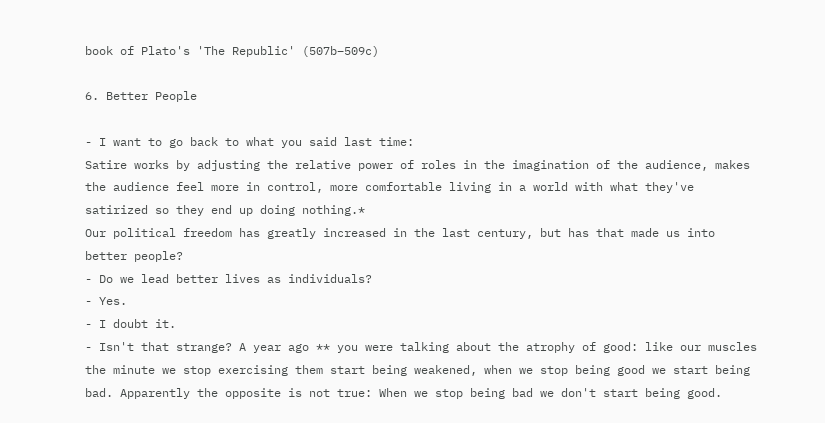book of Plato's 'The Republic' (507b–509c)

6. Better People

- I want to go back to what you said last time:
Satire works by adjusting the relative power of roles in the imagination of the audience, makes the audience feel more in control, more comfortable living in a world with what they've satirized so they end up doing nothing.*
Our political freedom has greatly increased in the last century, but has that made us into better people?
- Do we lead better lives as individuals?
- Yes.
- I doubt it.
- Isn't that strange? A year ago ** you were talking about the atrophy of good: like our muscles the minute we stop exercising them start being weakened, when we stop being good we start being bad. Apparently the opposite is not true: When we stop being bad we don't start being good.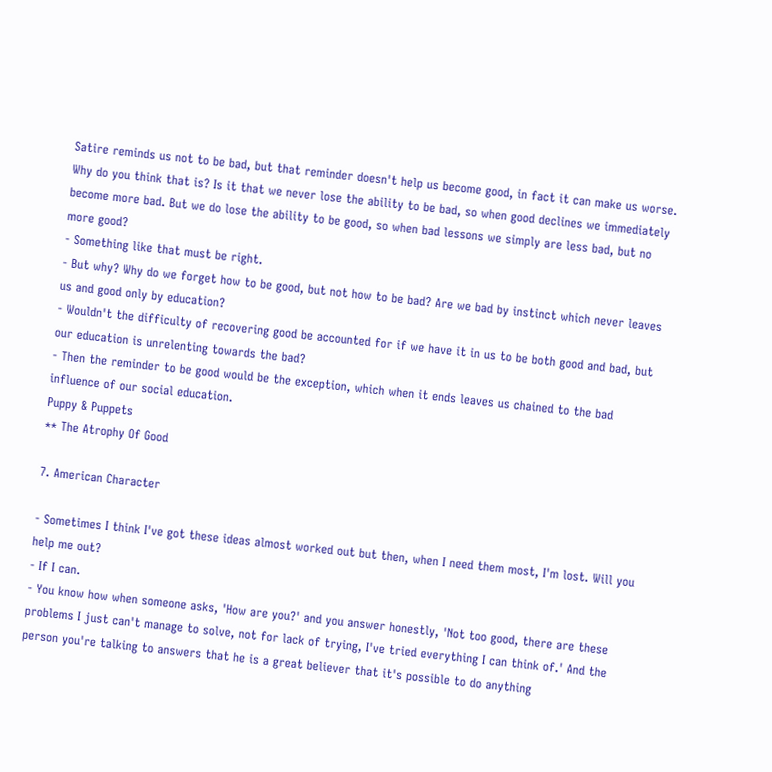Satire reminds us not to be bad, but that reminder doesn't help us become good, in fact it can make us worse. Why do you think that is? Is it that we never lose the ability to be bad, so when good declines we immediately become more bad. But we do lose the ability to be good, so when bad lessons we simply are less bad, but no more good?
- Something like that must be right.
- But why? Why do we forget how to be good, but not how to be bad? Are we bad by instinct which never leaves us and good only by education?
- Wouldn't the difficulty of recovering good be accounted for if we have it in us to be both good and bad, but our education is unrelenting towards the bad?
- Then the reminder to be good would be the exception, which when it ends leaves us chained to the bad influence of our social education.
Puppy & Puppets
** The Atrophy Of Good

7. American Character

- Sometimes I think I've got these ideas almost worked out but then, when I need them most, I'm lost. Will you help me out?
- If I can.
- You know how when someone asks, 'How are you?' and you answer honestly, 'Not too good, there are these problems I just can't manage to solve, not for lack of trying, I've tried everything I can think of.' And the person you're talking to answers that he is a great believer that it's possible to do anything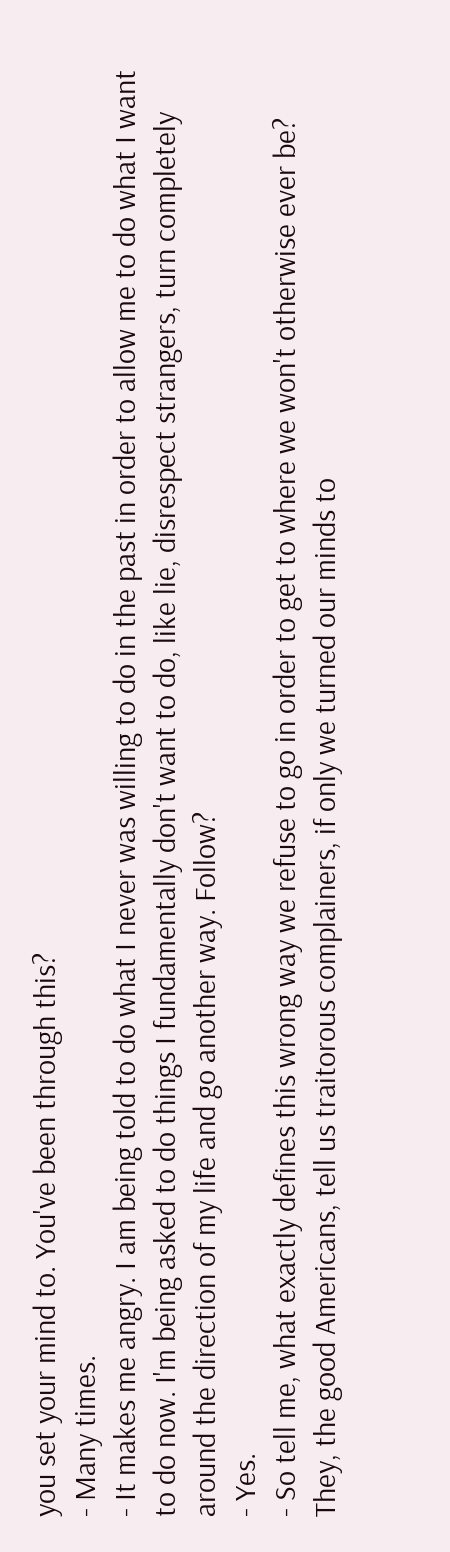you set your mind to. You've been through this?
- Many times.
- It makes me angry. I am being told to do what I never was willing to do in the past in order to allow me to do what I want to do now. I'm being asked to do things I fundamentally don't want to do, like lie, disrespect strangers, turn completely around the direction of my life and go another way. Follow?
- Yes.
- So tell me, what exactly defines this wrong way we refuse to go in order to get to where we won't otherwise ever be? They, the good Americans, tell us traitorous complainers, if only we turned our minds to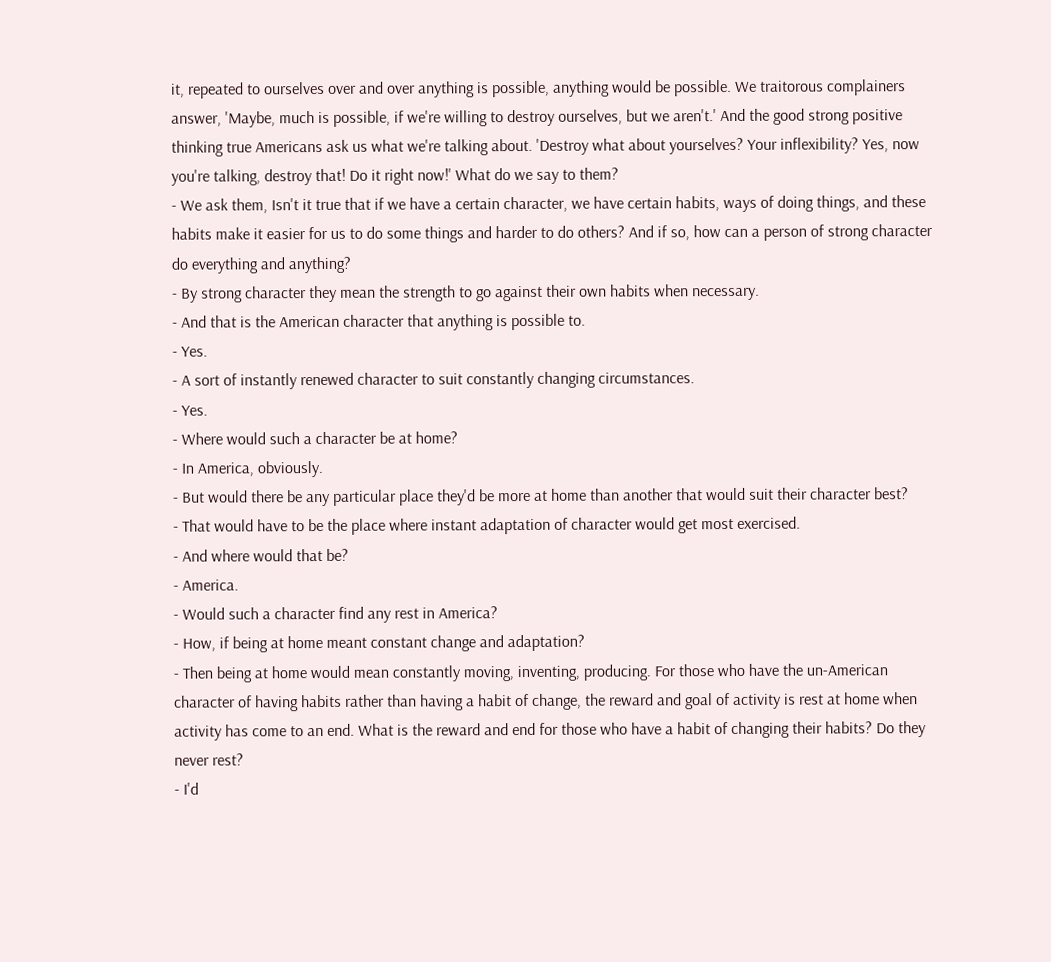it, repeated to ourselves over and over anything is possible, anything would be possible. We traitorous complainers answer, 'Maybe, much is possible, if we're willing to destroy ourselves, but we aren't.' And the good strong positive thinking true Americans ask us what we're talking about. 'Destroy what about yourselves? Your inflexibility? Yes, now you're talking, destroy that! Do it right now!' What do we say to them?
- We ask them, Isn't it true that if we have a certain character, we have certain habits, ways of doing things, and these habits make it easier for us to do some things and harder to do others? And if so, how can a person of strong character do everything and anything?
- By strong character they mean the strength to go against their own habits when necessary.
- And that is the American character that anything is possible to.
- Yes.
- A sort of instantly renewed character to suit constantly changing circumstances.
- Yes.
- Where would such a character be at home?
- In America, obviously.
- But would there be any particular place they'd be more at home than another that would suit their character best?
- That would have to be the place where instant adaptation of character would get most exercised.
- And where would that be?
- America.
- Would such a character find any rest in America?
- How, if being at home meant constant change and adaptation?
- Then being at home would mean constantly moving, inventing, producing. For those who have the un-American character of having habits rather than having a habit of change, the reward and goal of activity is rest at home when activity has come to an end. What is the reward and end for those who have a habit of changing their habits? Do they never rest?
- I'd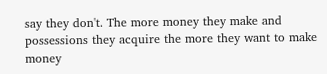say they don't. The more money they make and possessions they acquire the more they want to make money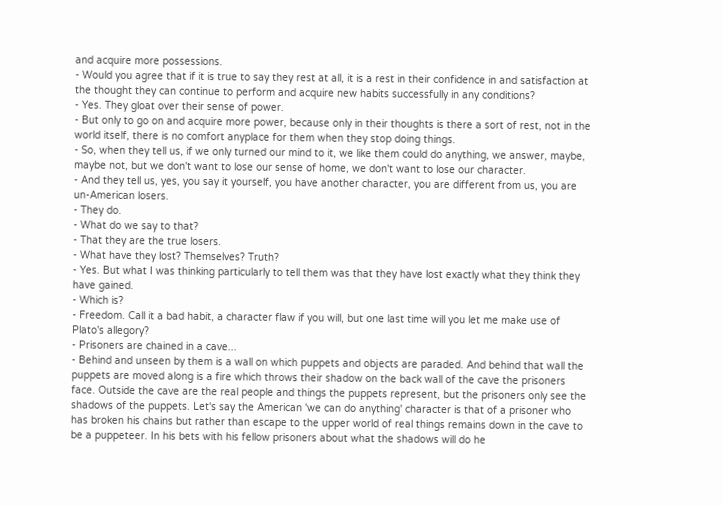and acquire more possessions.
- Would you agree that if it is true to say they rest at all, it is a rest in their confidence in and satisfaction at the thought they can continue to perform and acquire new habits successfully in any conditions?
- Yes. They gloat over their sense of power.
- But only to go on and acquire more power, because only in their thoughts is there a sort of rest, not in the world itself, there is no comfort anyplace for them when they stop doing things.
- So, when they tell us, if we only turned our mind to it, we like them could do anything, we answer, maybe, maybe not, but we don't want to lose our sense of home, we don't want to lose our character.
- And they tell us, yes, you say it yourself, you have another character, you are different from us, you are un-American losers.
- They do.
- What do we say to that?
- That they are the true losers.
- What have they lost? Themselves? Truth?
- Yes. But what I was thinking particularly to tell them was that they have lost exactly what they think they have gained.
- Which is?
- Freedom. Call it a bad habit, a character flaw if you will, but one last time will you let me make use of Plato's allegory?
- Prisoners are chained in a cave...
- Behind and unseen by them is a wall on which puppets and objects are paraded. And behind that wall the puppets are moved along is a fire which throws their shadow on the back wall of the cave the prisoners face. Outside the cave are the real people and things the puppets represent, but the prisoners only see the shadows of the puppets. Let's say the American 'we can do anything' character is that of a prisoner who has broken his chains but rather than escape to the upper world of real things remains down in the cave to be a puppeteer. In his bets with his fellow prisoners about what the shadows will do he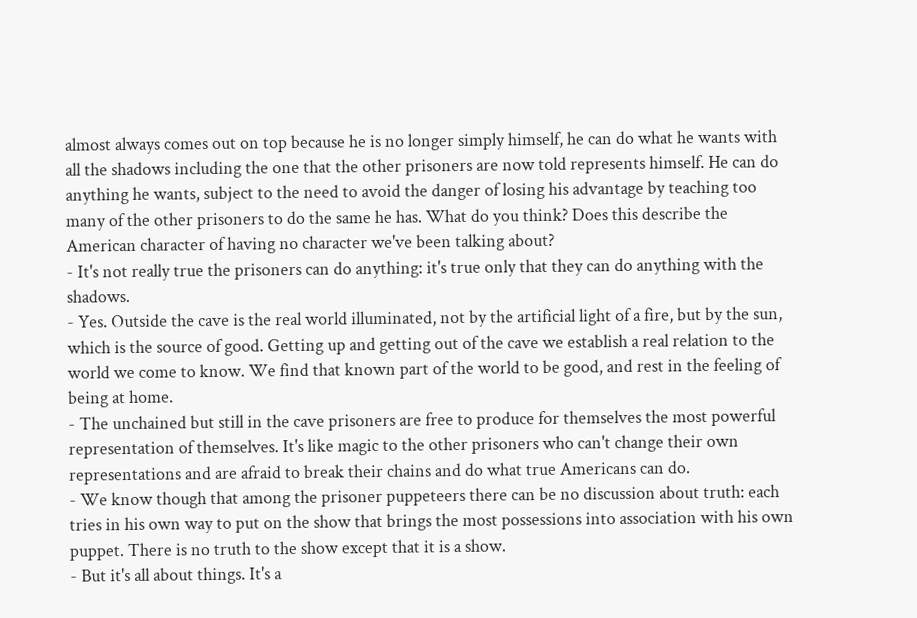almost always comes out on top because he is no longer simply himself, he can do what he wants with all the shadows including the one that the other prisoners are now told represents himself. He can do anything he wants, subject to the need to avoid the danger of losing his advantage by teaching too many of the other prisoners to do the same he has. What do you think? Does this describe the American character of having no character we've been talking about?
- It's not really true the prisoners can do anything: it's true only that they can do anything with the shadows.
- Yes. Outside the cave is the real world illuminated, not by the artificial light of a fire, but by the sun, which is the source of good. Getting up and getting out of the cave we establish a real relation to the world we come to know. We find that known part of the world to be good, and rest in the feeling of being at home.
- The unchained but still in the cave prisoners are free to produce for themselves the most powerful representation of themselves. It's like magic to the other prisoners who can't change their own representations and are afraid to break their chains and do what true Americans can do.
- We know though that among the prisoner puppeteers there can be no discussion about truth: each tries in his own way to put on the show that brings the most possessions into association with his own puppet. There is no truth to the show except that it is a show.
- But it's all about things. It's a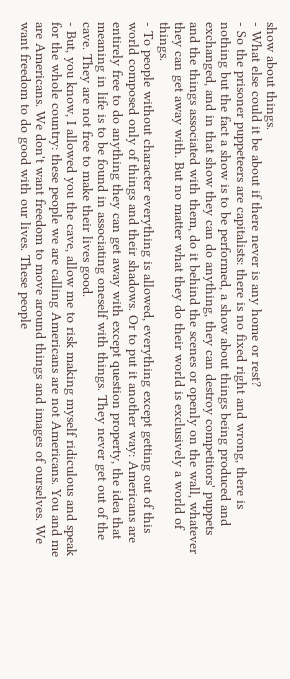show about things.
- What else could it be about if there never is any home or rest?
- So the prisoner puppeteers are capitalists: there is no fixed right and wrong, there is nothing but the fact a show is to be performed, a show about things being produced and exchanged, and in that show they can do anything, they can destroy competitors' puppets and the things associated with them, do it behind the scenes or openly on the wall, whatever they can get away with. But no matter what they do their world is exclusively a world of things.
- To people without character everything is allowed, everything except getting out of this world composed only of things and their shadows. Or to put it another way: Americans are entirely free to do anything they can get away with except question property, the idea that meaning in life is to be found in associating oneself with things. They never get out of the cave. They are not free to make their lives good.
- But, you know, I allowed you the cave, allow me to risk making myself ridiculous and speak for the whole country: these people we are calling Americans are not Americans. You and me are Americans. We don't want freedom to move around things and images of ourselves. We want freedom to do good with our lives. These people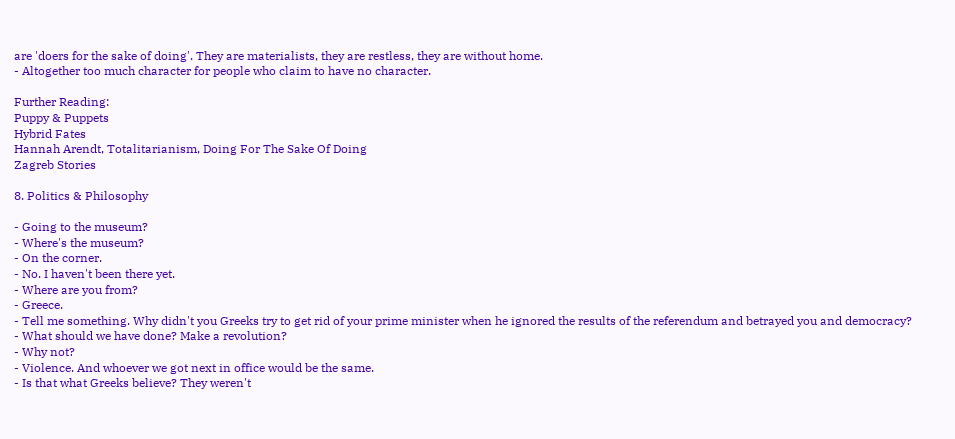are 'doers for the sake of doing'. They are materialists, they are restless, they are without home.
- Altogether too much character for people who claim to have no character.

Further Reading:
Puppy & Puppets
Hybrid Fates
Hannah Arendt, Totalitarianism, Doing For The Sake Of Doing
Zagreb Stories

8. Politics & Philosophy

- Going to the museum?
- Where's the museum?
- On the corner.
- No. I haven't been there yet.
- Where are you from?
- Greece.
- Tell me something. Why didn't you Greeks try to get rid of your prime minister when he ignored the results of the referendum and betrayed you and democracy?
- What should we have done? Make a revolution?
- Why not?
- Violence. And whoever we got next in office would be the same.
- Is that what Greeks believe? They weren't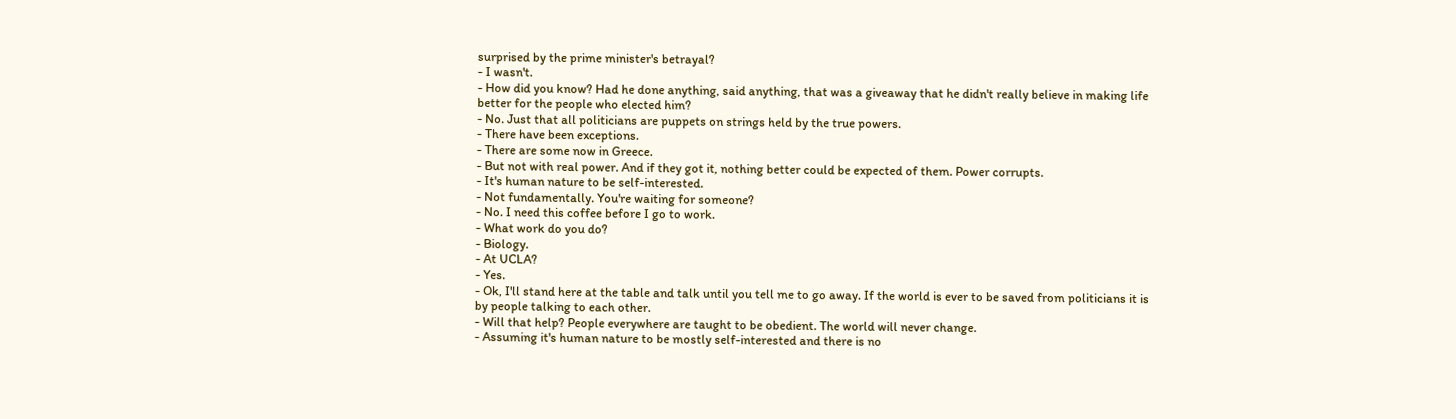surprised by the prime minister's betrayal?
- I wasn't.
- How did you know? Had he done anything, said anything, that was a giveaway that he didn't really believe in making life better for the people who elected him?
- No. Just that all politicians are puppets on strings held by the true powers.
- There have been exceptions.
- There are some now in Greece.
- But not with real power. And if they got it, nothing better could be expected of them. Power corrupts.
- It's human nature to be self-interested.
- Not fundamentally. You're waiting for someone?
- No. I need this coffee before I go to work.
- What work do you do?
- Biology.
- At UCLA?
- Yes.
- Ok, I'll stand here at the table and talk until you tell me to go away. If the world is ever to be saved from politicians it is by people talking to each other.
- Will that help? People everywhere are taught to be obedient. The world will never change.
- Assuming it's human nature to be mostly self-interested and there is no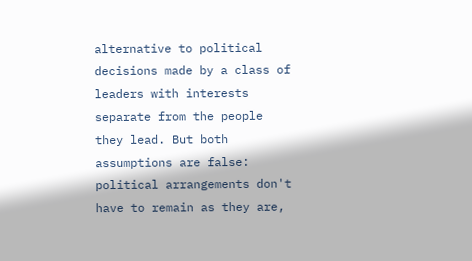alternative to political decisions made by a class of leaders with interests separate from the people they lead. But both assumptions are false: political arrangements don't have to remain as they are,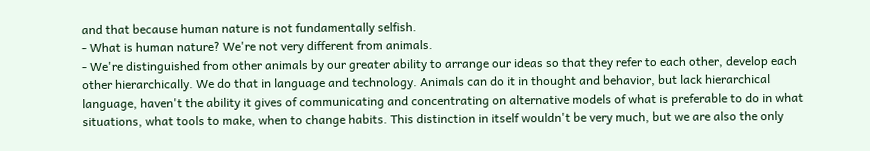and that because human nature is not fundamentally selfish.
- What is human nature? We're not very different from animals.
- We're distinguished from other animals by our greater ability to arrange our ideas so that they refer to each other, develop each other hierarchically. We do that in language and technology. Animals can do it in thought and behavior, but lack hierarchical language, haven't the ability it gives of communicating and concentrating on alternative models of what is preferable to do in what situations, what tools to make, when to change habits. This distinction in itself wouldn't be very much, but we are also the only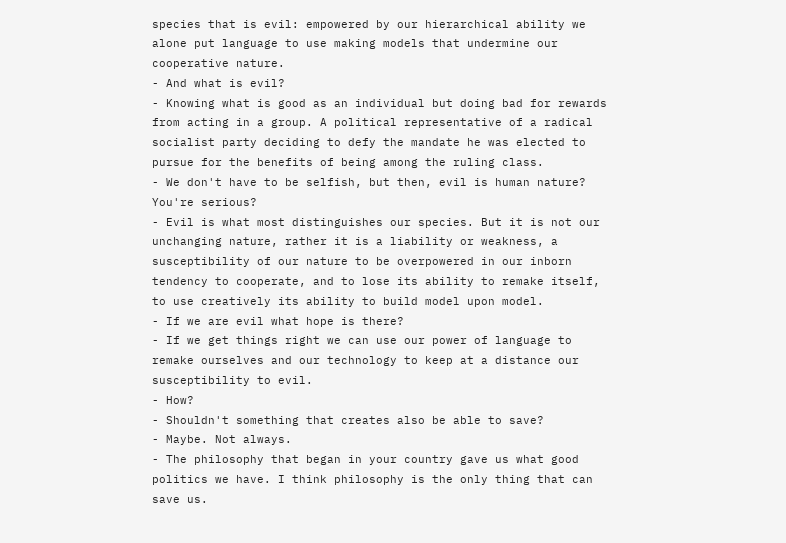species that is evil: empowered by our hierarchical ability we alone put language to use making models that undermine our cooperative nature.
- And what is evil?
- Knowing what is good as an individual but doing bad for rewards from acting in a group. A political representative of a radical socialist party deciding to defy the mandate he was elected to pursue for the benefits of being among the ruling class.
- We don't have to be selfish, but then, evil is human nature? You're serious?
- Evil is what most distinguishes our species. But it is not our unchanging nature, rather it is a liability or weakness, a susceptibility of our nature to be overpowered in our inborn tendency to cooperate, and to lose its ability to remake itself, to use creatively its ability to build model upon model.
- If we are evil what hope is there?
- If we get things right we can use our power of language to remake ourselves and our technology to keep at a distance our susceptibility to evil.
- How?
- Shouldn't something that creates also be able to save?
- Maybe. Not always.
- The philosophy that began in your country gave us what good politics we have. I think philosophy is the only thing that can save us.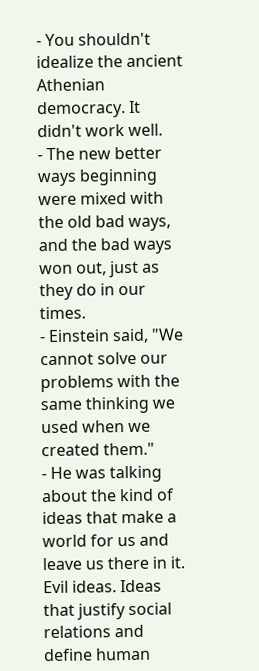- You shouldn't idealize the ancient Athenian democracy. It didn't work well.
- The new better ways beginning were mixed with the old bad ways, and the bad ways won out, just as they do in our times.
- Einstein said, "We cannot solve our problems with the same thinking we used when we created them."
- He was talking about the kind of ideas that make a world for us and leave us there in it. Evil ideas. Ideas that justify social relations and define human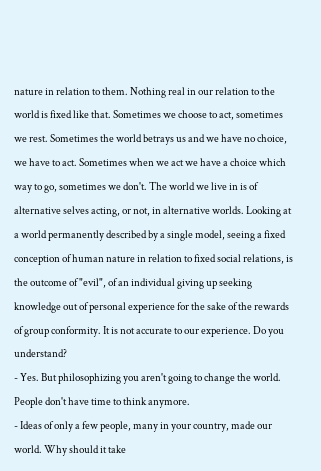nature in relation to them. Nothing real in our relation to the world is fixed like that. Sometimes we choose to act, sometimes we rest. Sometimes the world betrays us and we have no choice, we have to act. Sometimes when we act we have a choice which way to go, sometimes we don't. The world we live in is of alternative selves acting, or not, in alternative worlds. Looking at a world permanently described by a single model, seeing a fixed conception of human nature in relation to fixed social relations, is the outcome of "evil", of an individual giving up seeking knowledge out of personal experience for the sake of the rewards of group conformity. It is not accurate to our experience. Do you understand?
- Yes. But philosophizing you aren't going to change the world. People don't have time to think anymore.
- Ideas of only a few people, many in your country, made our world. Why should it take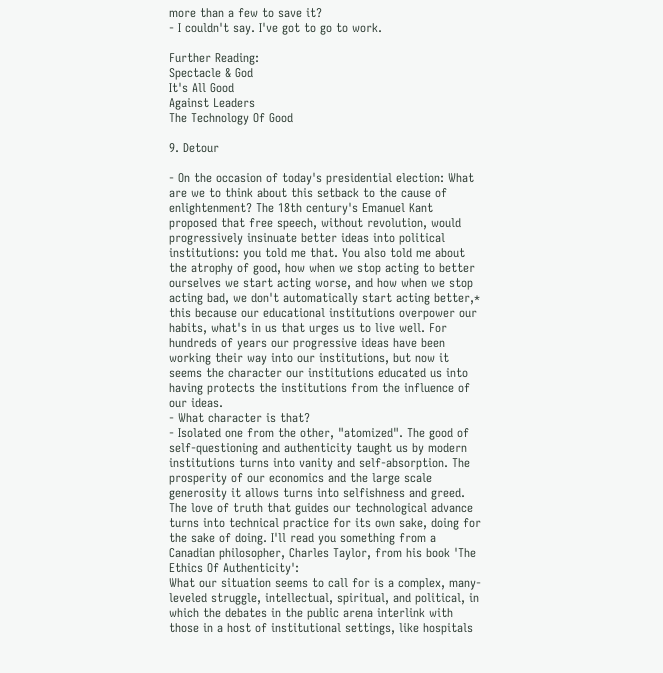more than a few to save it?
- I couldn't say. I've got to go to work.

Further Reading:
Spectacle & God
It's All Good
Against Leaders
The Technology Of Good

9. Detour

- On the occasion of today's presidential election: What are we to think about this setback to the cause of enlightenment? The 18th century's Emanuel Kant proposed that free speech, without revolution, would progressively insinuate better ideas into political institutions: you told me that. You also told me about the atrophy of good, how when we stop acting to better ourselves we start acting worse, and how when we stop acting bad, we don't automatically start acting better,* this because our educational institutions overpower our habits, what's in us that urges us to live well. For hundreds of years our progressive ideas have been working their way into our institutions, but now it seems the character our institutions educated us into having protects the institutions from the influence of our ideas.
- What character is that?
- Isolated one from the other, "atomized". The good of self-questioning and authenticity taught us by modern institutions turns into vanity and self-absorption. The prosperity of our economics and the large scale generosity it allows turns into selfishness and greed. The love of truth that guides our technological advance turns into technical practice for its own sake, doing for the sake of doing. I'll read you something from a Canadian philosopher, Charles Taylor, from his book 'The Ethics Of Authenticity':
What our situation seems to call for is a complex, many-leveled struggle, intellectual, spiritual, and political, in which the debates in the public arena interlink with those in a host of institutional settings, like hospitals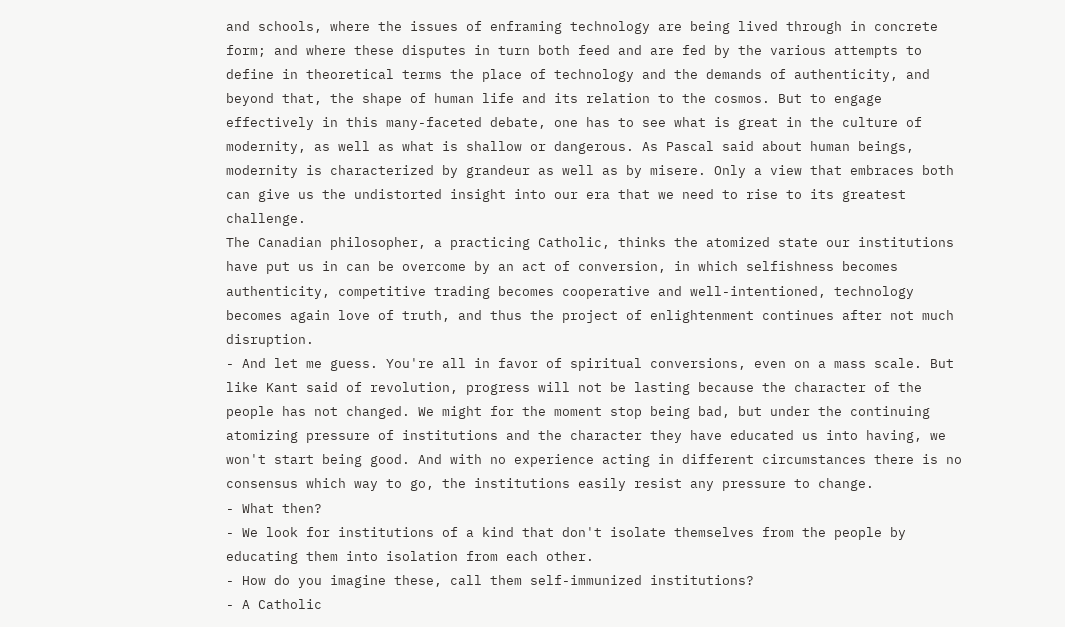and schools, where the issues of enframing technology are being lived through in concrete form; and where these disputes in turn both feed and are fed by the various attempts to define in theoretical terms the place of technology and the demands of authenticity, and beyond that, the shape of human life and its relation to the cosmos. But to engage effectively in this many-faceted debate, one has to see what is great in the culture of modernity, as well as what is shallow or dangerous. As Pascal said about human beings, modernity is characterized by grandeur as well as by misere. Only a view that embraces both can give us the undistorted insight into our era that we need to rise to its greatest challenge.
The Canadian philosopher, a practicing Catholic, thinks the atomized state our institutions have put us in can be overcome by an act of conversion, in which selfishness becomes authenticity, competitive trading becomes cooperative and well-intentioned, technology becomes again love of truth, and thus the project of enlightenment continues after not much disruption.
- And let me guess. You're all in favor of spiritual conversions, even on a mass scale. But like Kant said of revolution, progress will not be lasting because the character of the people has not changed. We might for the moment stop being bad, but under the continuing atomizing pressure of institutions and the character they have educated us into having, we won't start being good. And with no experience acting in different circumstances there is no consensus which way to go, the institutions easily resist any pressure to change.
- What then?
- We look for institutions of a kind that don't isolate themselves from the people by educating them into isolation from each other.
- How do you imagine these, call them self-immunized institutions?
- A Catholic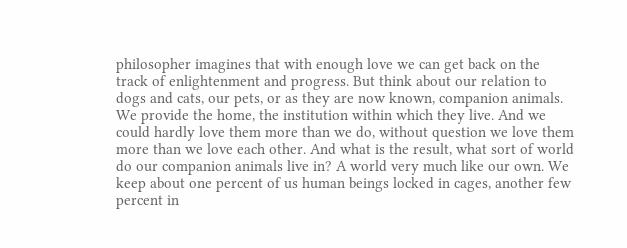philosopher imagines that with enough love we can get back on the track of enlightenment and progress. But think about our relation to dogs and cats, our pets, or as they are now known, companion animals. We provide the home, the institution within which they live. And we could hardly love them more than we do, without question we love them more than we love each other. And what is the result, what sort of world do our companion animals live in? A world very much like our own. We keep about one percent of us human beings locked in cages, another few percent in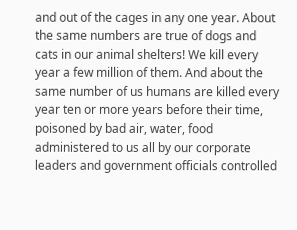and out of the cages in any one year. About the same numbers are true of dogs and cats in our animal shelters! We kill every year a few million of them. And about the same number of us humans are killed every year ten or more years before their time, poisoned by bad air, water, food administered to us all by our corporate leaders and government officials controlled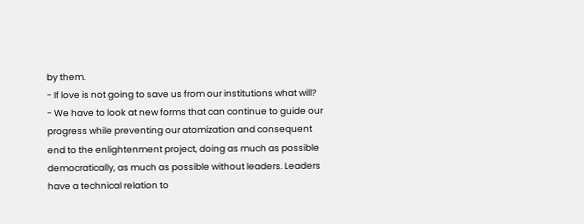by them.
- If love is not going to save us from our institutions what will?
- We have to look at new forms that can continue to guide our progress while preventing our atomization and consequent end to the enlightenment project, doing as much as possible democratically, as much as possible without leaders. Leaders have a technical relation to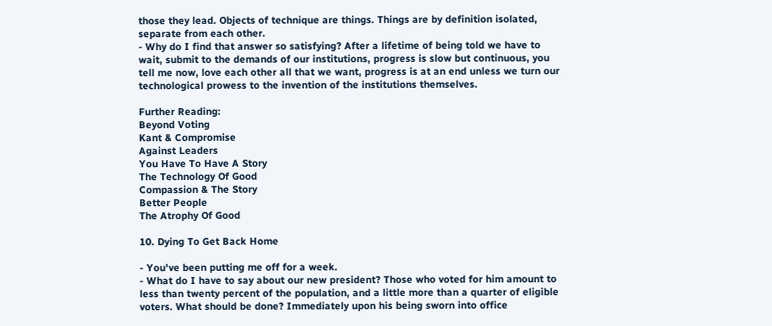those they lead. Objects of technique are things. Things are by definition isolated, separate from each other.
- Why do I find that answer so satisfying? After a lifetime of being told we have to wait, submit to the demands of our institutions, progress is slow but continuous, you tell me now, love each other all that we want, progress is at an end unless we turn our technological prowess to the invention of the institutions themselves.

Further Reading:
Beyond Voting
Kant & Compromise
Against Leaders
You Have To Have A Story
The Technology Of Good
Compassion & The Story
Better People
The Atrophy Of Good

10. Dying To Get Back Home

- You've been putting me off for a week.
- What do I have to say about our new president? Those who voted for him amount to less than twenty percent of the population, and a little more than a quarter of eligible voters. What should be done? Immediately upon his being sworn into office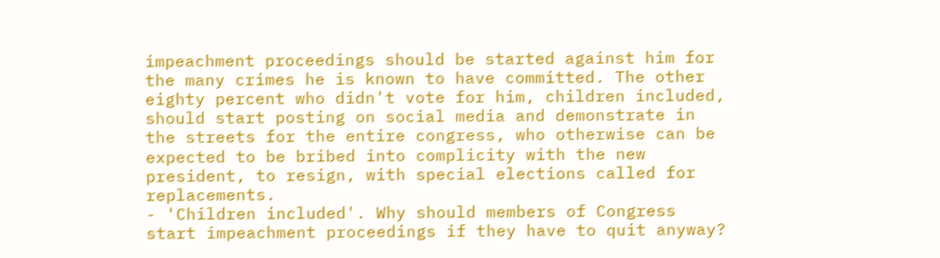impeachment proceedings should be started against him for the many crimes he is known to have committed. The other eighty percent who didn't vote for him, children included, should start posting on social media and demonstrate in the streets for the entire congress, who otherwise can be expected to be bribed into complicity with the new president, to resign, with special elections called for replacements.
- 'Children included'. Why should members of Congress start impeachment proceedings if they have to quit anyway?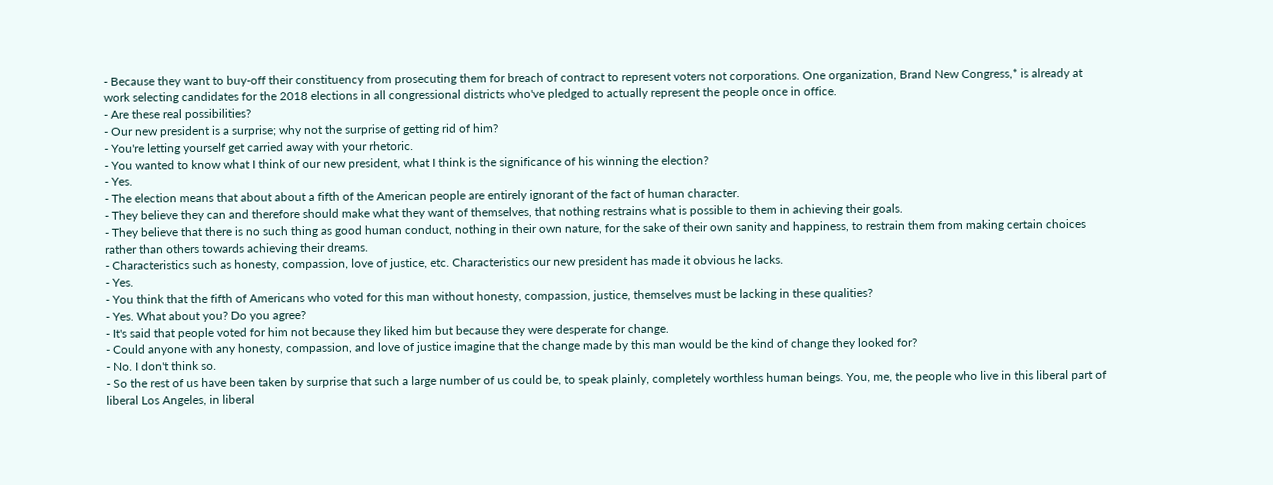- Because they want to buy-off their constituency from prosecuting them for breach of contract to represent voters not corporations. One organization, Brand New Congress,* is already at work selecting candidates for the 2018 elections in all congressional districts who've pledged to actually represent the people once in office.
- Are these real possibilities?
- Our new president is a surprise; why not the surprise of getting rid of him?
- You're letting yourself get carried away with your rhetoric.
- You wanted to know what I think of our new president, what I think is the significance of his winning the election?
- Yes.
- The election means that about about a fifth of the American people are entirely ignorant of the fact of human character.
- They believe they can and therefore should make what they want of themselves, that nothing restrains what is possible to them in achieving their goals.
- They believe that there is no such thing as good human conduct, nothing in their own nature, for the sake of their own sanity and happiness, to restrain them from making certain choices rather than others towards achieving their dreams.
- Characteristics such as honesty, compassion, love of justice, etc. Characteristics our new president has made it obvious he lacks.
- Yes.
- You think that the fifth of Americans who voted for this man without honesty, compassion, justice, themselves must be lacking in these qualities?
- Yes. What about you? Do you agree?
- It's said that people voted for him not because they liked him but because they were desperate for change.
- Could anyone with any honesty, compassion, and love of justice imagine that the change made by this man would be the kind of change they looked for?
- No. I don't think so.
- So the rest of us have been taken by surprise that such a large number of us could be, to speak plainly, completely worthless human beings. You, me, the people who live in this liberal part of liberal Los Angeles, in liberal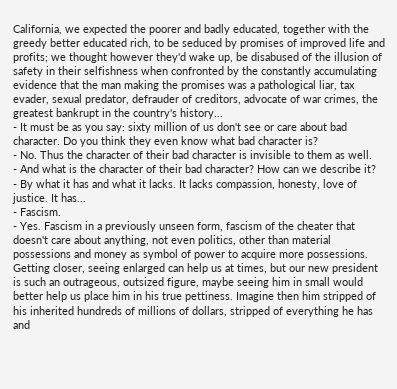California, we expected the poorer and badly educated, together with the greedy better educated rich, to be seduced by promises of improved life and profits; we thought however they'd wake up, be disabused of the illusion of safety in their selfishness when confronted by the constantly accumulating evidence that the man making the promises was a pathological liar, tax evader, sexual predator, defrauder of creditors, advocate of war crimes, the greatest bankrupt in the country's history...
- It must be as you say: sixty million of us don't see or care about bad character. Do you think they even know what bad character is?
- No. Thus the character of their bad character is invisible to them as well.
- And what is the character of their bad character? How can we describe it?
- By what it has and what it lacks. It lacks compassion, honesty, love of justice. It has...
- Fascism.
- Yes. Fascism in a previously unseen form, fascism of the cheater that doesn't care about anything, not even politics, other than material possessions and money as symbol of power to acquire more possessions. Getting closer, seeing enlarged can help us at times, but our new president is such an outrageous, outsized figure, maybe seeing him in small would better help us place him in his true pettiness. Imagine then him stripped of his inherited hundreds of millions of dollars, stripped of everything he has and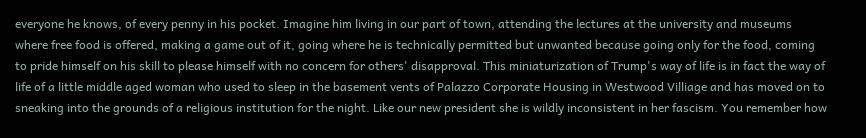everyone he knows, of every penny in his pocket. Imagine him living in our part of town, attending the lectures at the university and museums where free food is offered, making a game out of it, going where he is technically permitted but unwanted because going only for the food, coming to pride himself on his skill to please himself with no concern for others' disapproval. This miniaturization of Trump's way of life is in fact the way of life of a little middle aged woman who used to sleep in the basement vents of Palazzo Corporate Housing in Westwood Villiage and has moved on to sneaking into the grounds of a religious institution for the night. Like our new president she is wildly inconsistent in her fascism. You remember how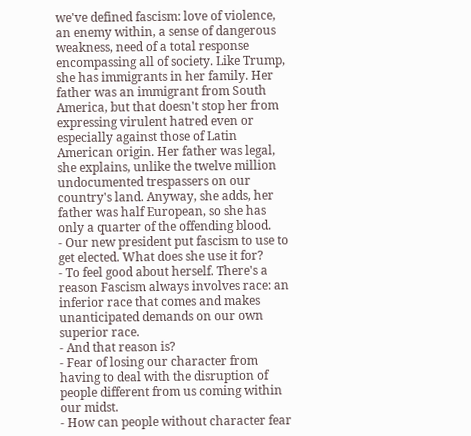we've defined fascism: love of violence, an enemy within, a sense of dangerous weakness, need of a total response encompassing all of society. Like Trump, she has immigrants in her family. Her father was an immigrant from South America, but that doesn't stop her from expressing virulent hatred even or especially against those of Latin American origin. Her father was legal, she explains, unlike the twelve million undocumented trespassers on our country's land. Anyway, she adds, her father was half European, so she has only a quarter of the offending blood.
- Our new president put fascism to use to get elected. What does she use it for?
- To feel good about herself. There's a reason Fascism always involves race: an inferior race that comes and makes unanticipated demands on our own superior race.
- And that reason is?
- Fear of losing our character from having to deal with the disruption of people different from us coming within our midst.
- How can people without character fear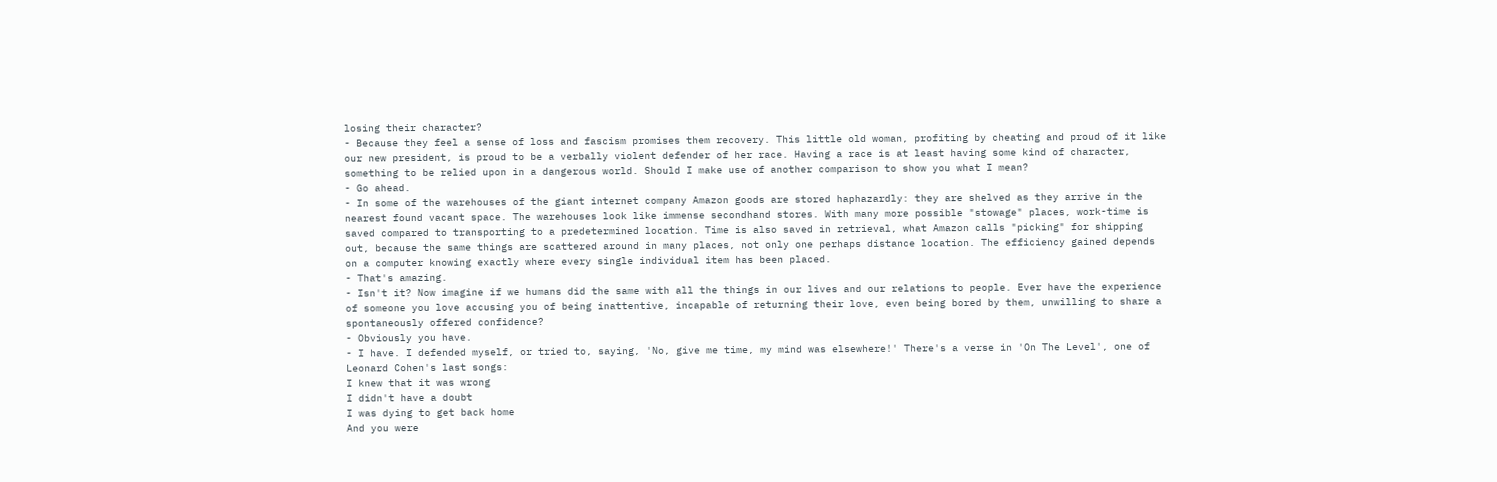losing their character?
- Because they feel a sense of loss and fascism promises them recovery. This little old woman, profiting by cheating and proud of it like our new president, is proud to be a verbally violent defender of her race. Having a race is at least having some kind of character, something to be relied upon in a dangerous world. Should I make use of another comparison to show you what I mean?
- Go ahead.
- In some of the warehouses of the giant internet company Amazon goods are stored haphazardly: they are shelved as they arrive in the nearest found vacant space. The warehouses look like immense secondhand stores. With many more possible "stowage" places, work-time is saved compared to transporting to a predetermined location. Time is also saved in retrieval, what Amazon calls "picking" for shipping out, because the same things are scattered around in many places, not only one perhaps distance location. The efficiency gained depends on a computer knowing exactly where every single individual item has been placed.
- That's amazing.
- Isn't it? Now imagine if we humans did the same with all the things in our lives and our relations to people. Ever have the experience of someone you love accusing you of being inattentive, incapable of returning their love, even being bored by them, unwilling to share a spontaneously offered confidence?
- Obviously you have.
- I have. I defended myself, or tried to, saying, 'No, give me time, my mind was elsewhere!' There's a verse in 'On The Level', one of Leonard Cohen's last songs:
I knew that it was wrong
I didn't have a doubt
I was dying to get back home
And you were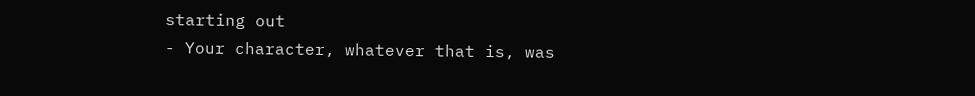starting out
- Your character, whatever that is, was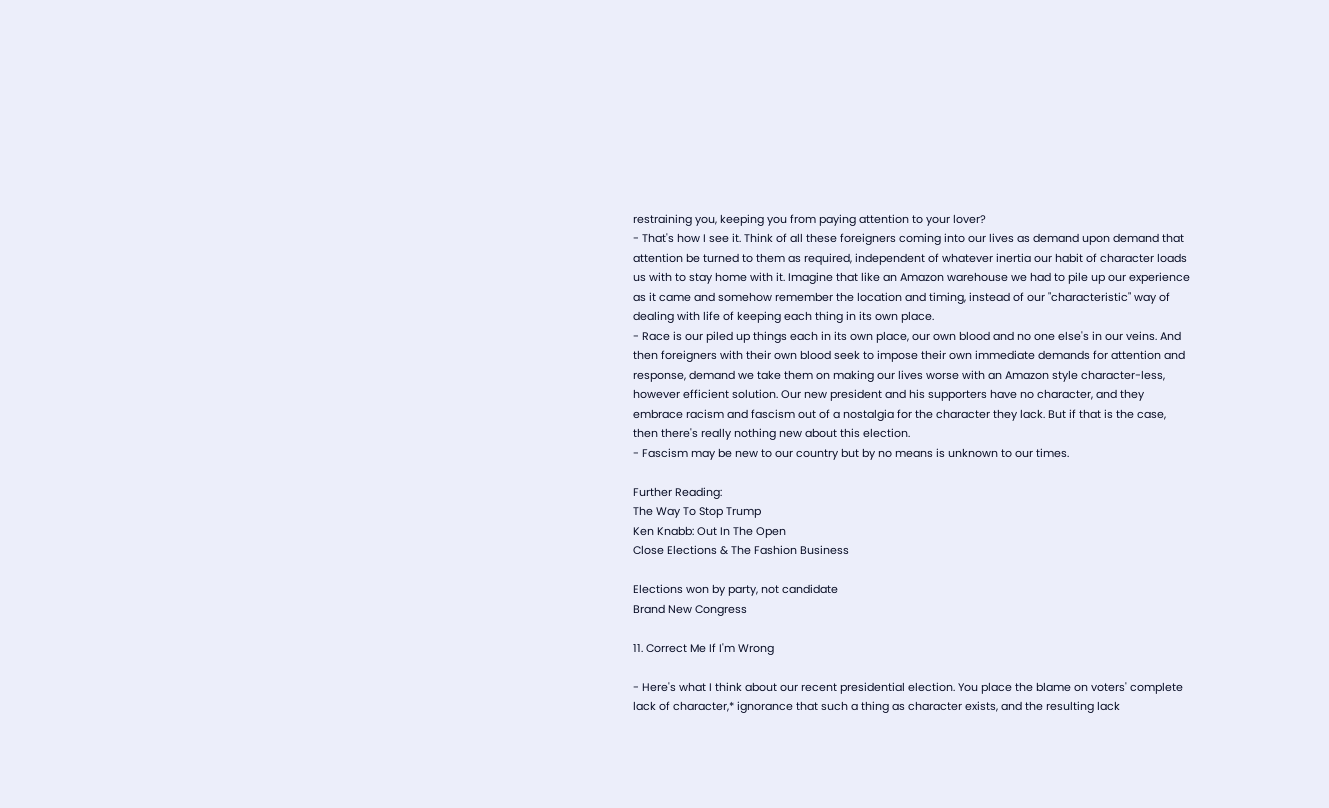restraining you, keeping you from paying attention to your lover?
- That's how I see it. Think of all these foreigners coming into our lives as demand upon demand that attention be turned to them as required, independent of whatever inertia our habit of character loads us with to stay home with it. Imagine that like an Amazon warehouse we had to pile up our experience as it came and somehow remember the location and timing, instead of our "characteristic" way of dealing with life of keeping each thing in its own place.
- Race is our piled up things each in its own place, our own blood and no one else's in our veins. And then foreigners with their own blood seek to impose their own immediate demands for attention and response, demand we take them on making our lives worse with an Amazon style character-less, however efficient solution. Our new president and his supporters have no character, and they embrace racism and fascism out of a nostalgia for the character they lack. But if that is the case, then there's really nothing new about this election.
- Fascism may be new to our country but by no means is unknown to our times.

Further Reading:
The Way To Stop Trump
Ken Knabb: Out In The Open
Close Elections & The Fashion Business

Elections won by party, not candidate
Brand New Congress

11. Correct Me If I'm Wrong

- Here's what I think about our recent presidential election. You place the blame on voters' complete lack of character,* ignorance that such a thing as character exists, and the resulting lack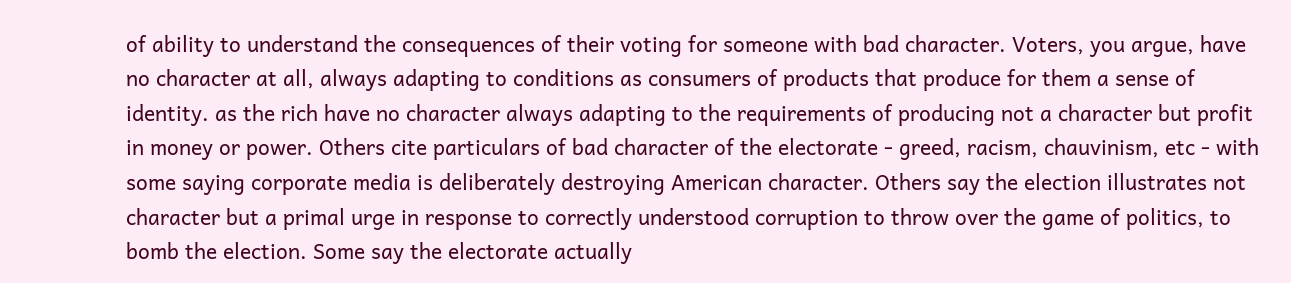of ability to understand the consequences of their voting for someone with bad character. Voters, you argue, have no character at all, always adapting to conditions as consumers of products that produce for them a sense of identity. as the rich have no character always adapting to the requirements of producing not a character but profit in money or power. Others cite particulars of bad character of the electorate - greed, racism, chauvinism, etc - with some saying corporate media is deliberately destroying American character. Others say the election illustrates not character but a primal urge in response to correctly understood corruption to throw over the game of politics, to bomb the election. Some say the electorate actually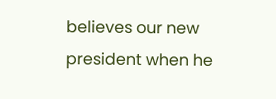believes our new president when he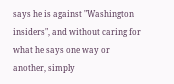says he is against "Washington insiders", and without caring for what he says one way or another, simply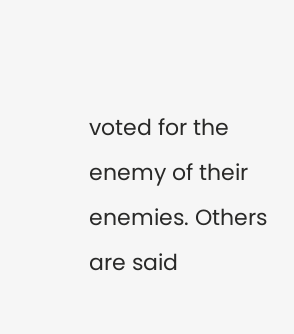voted for the enemy of their enemies. Others are said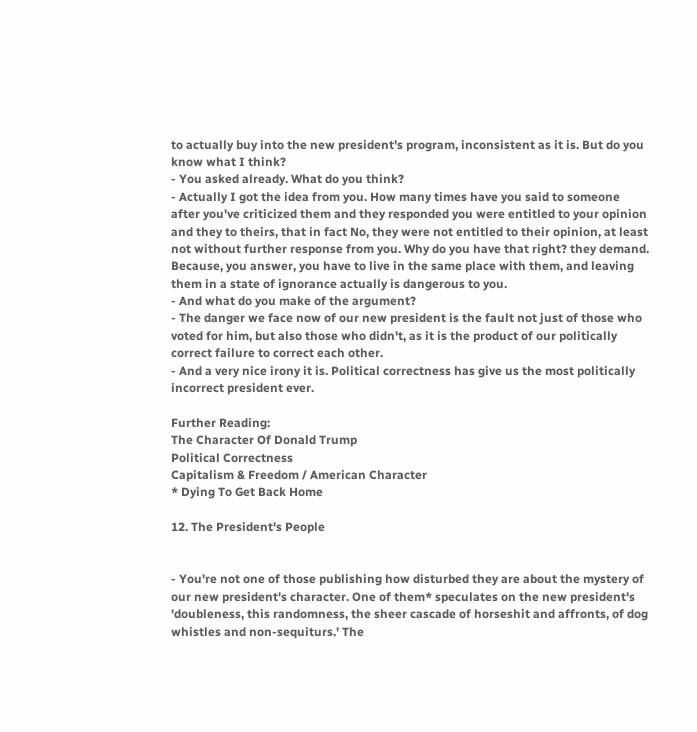to actually buy into the new president's program, inconsistent as it is. But do you know what I think?
- You asked already. What do you think?
- Actually I got the idea from you. How many times have you said to someone after you've criticized them and they responded you were entitled to your opinion and they to theirs, that in fact No, they were not entitled to their opinion, at least not without further response from you. Why do you have that right? they demand. Because, you answer, you have to live in the same place with them, and leaving them in a state of ignorance actually is dangerous to you.
- And what do you make of the argument?
- The danger we face now of our new president is the fault not just of those who voted for him, but also those who didn't, as it is the product of our politically correct failure to correct each other.
- And a very nice irony it is. Political correctness has give us the most politically incorrect president ever.

Further Reading:
The Character Of Donald Trump
Political Correctness
Capitalism & Freedom / American Character
* Dying To Get Back Home

12. The President's People


- You're not one of those publishing how disturbed they are about the mystery of our new president's character. One of them* speculates on the new president's 'doubleness, this randomness, the sheer cascade of horseshit and affronts, of dog whistles and non-sequiturs.' The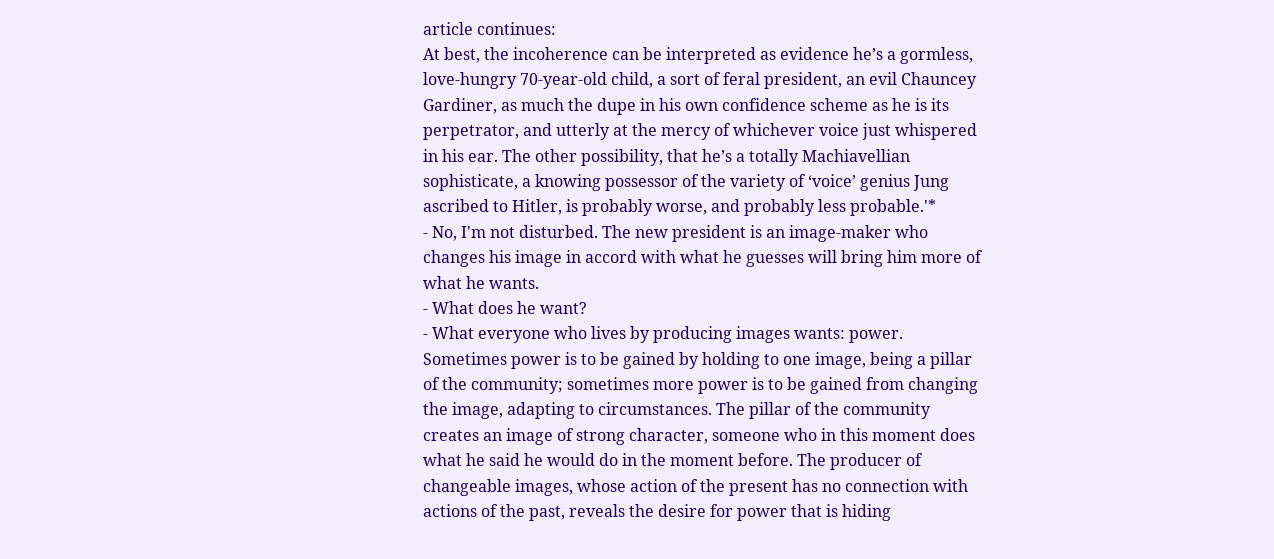article continues:
At best, the incoherence can be interpreted as evidence he’s a gormless, love-hungry 70-year-old child, a sort of feral president, an evil Chauncey Gardiner, as much the dupe in his own confidence scheme as he is its perpetrator, and utterly at the mercy of whichever voice just whispered in his ear. The other possibility, that he’s a totally Machiavellian sophisticate, a knowing possessor of the variety of ‘voice’ genius Jung ascribed to Hitler, is probably worse, and probably less probable.'*
- No, I'm not disturbed. The new president is an image-maker who changes his image in accord with what he guesses will bring him more of what he wants.
- What does he want?
- What everyone who lives by producing images wants: power. Sometimes power is to be gained by holding to one image, being a pillar of the community; sometimes more power is to be gained from changing the image, adapting to circumstances. The pillar of the community creates an image of strong character, someone who in this moment does what he said he would do in the moment before. The producer of changeable images, whose action of the present has no connection with actions of the past, reveals the desire for power that is hiding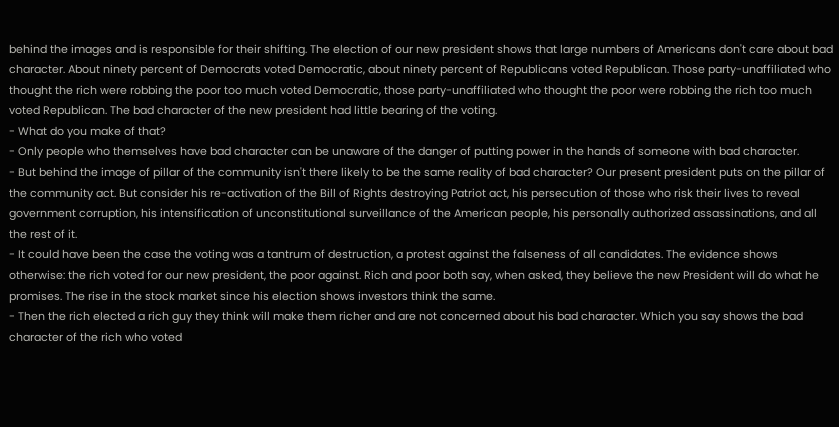behind the images and is responsible for their shifting. The election of our new president shows that large numbers of Americans don't care about bad character. About ninety percent of Democrats voted Democratic, about ninety percent of Republicans voted Republican. Those party-unaffiliated who thought the rich were robbing the poor too much voted Democratic, those party-unaffiliated who thought the poor were robbing the rich too much voted Republican. The bad character of the new president had little bearing of the voting.
- What do you make of that?
- Only people who themselves have bad character can be unaware of the danger of putting power in the hands of someone with bad character.
- But behind the image of pillar of the community isn't there likely to be the same reality of bad character? Our present president puts on the pillar of the community act. But consider his re-activation of the Bill of Rights destroying Patriot act, his persecution of those who risk their lives to reveal government corruption, his intensification of unconstitutional surveillance of the American people, his personally authorized assassinations, and all the rest of it.
- It could have been the case the voting was a tantrum of destruction, a protest against the falseness of all candidates. The evidence shows otherwise: the rich voted for our new president, the poor against. Rich and poor both say, when asked, they believe the new President will do what he promises. The rise in the stock market since his election shows investors think the same.
- Then the rich elected a rich guy they think will make them richer and are not concerned about his bad character. Which you say shows the bad character of the rich who voted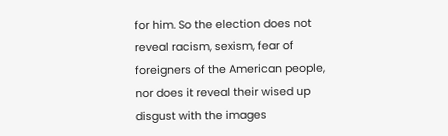for him. So the election does not reveal racism, sexism, fear of foreigners of the American people, nor does it reveal their wised up disgust with the images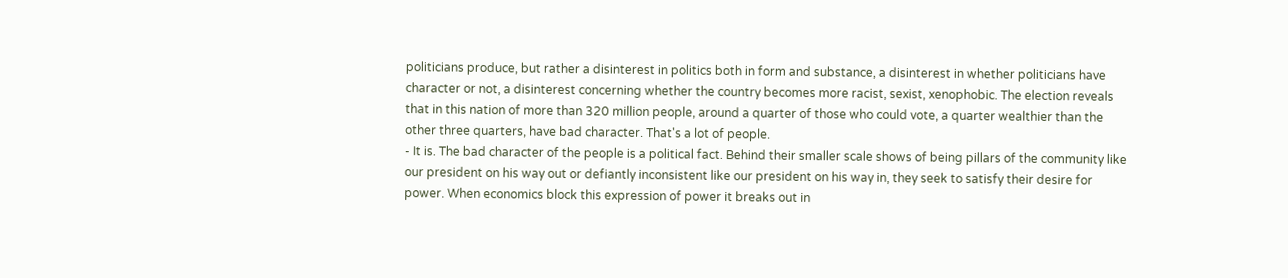politicians produce, but rather a disinterest in politics both in form and substance, a disinterest in whether politicians have character or not, a disinterest concerning whether the country becomes more racist, sexist, xenophobic. The election reveals that in this nation of more than 320 million people, around a quarter of those who could vote, a quarter wealthier than the other three quarters, have bad character. That's a lot of people.
- It is. The bad character of the people is a political fact. Behind their smaller scale shows of being pillars of the community like our president on his way out or defiantly inconsistent like our president on his way in, they seek to satisfy their desire for power. When economics block this expression of power it breaks out in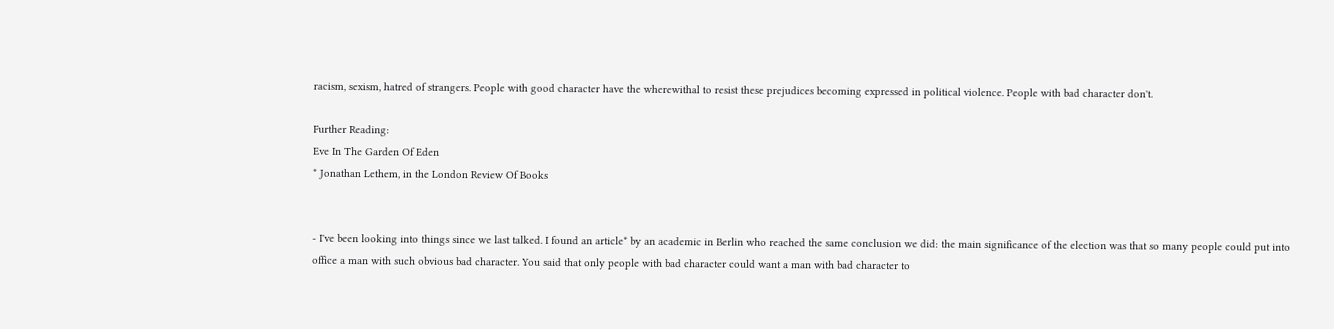racism, sexism, hatred of strangers. People with good character have the wherewithal to resist these prejudices becoming expressed in political violence. People with bad character don't.

Further Reading:
Eve In The Garden Of Eden
* Jonathan Lethem, in the London Review Of Books


- I've been looking into things since we last talked. I found an article* by an academic in Berlin who reached the same conclusion we did: the main significance of the election was that so many people could put into office a man with such obvious bad character. You said that only people with bad character could want a man with bad character to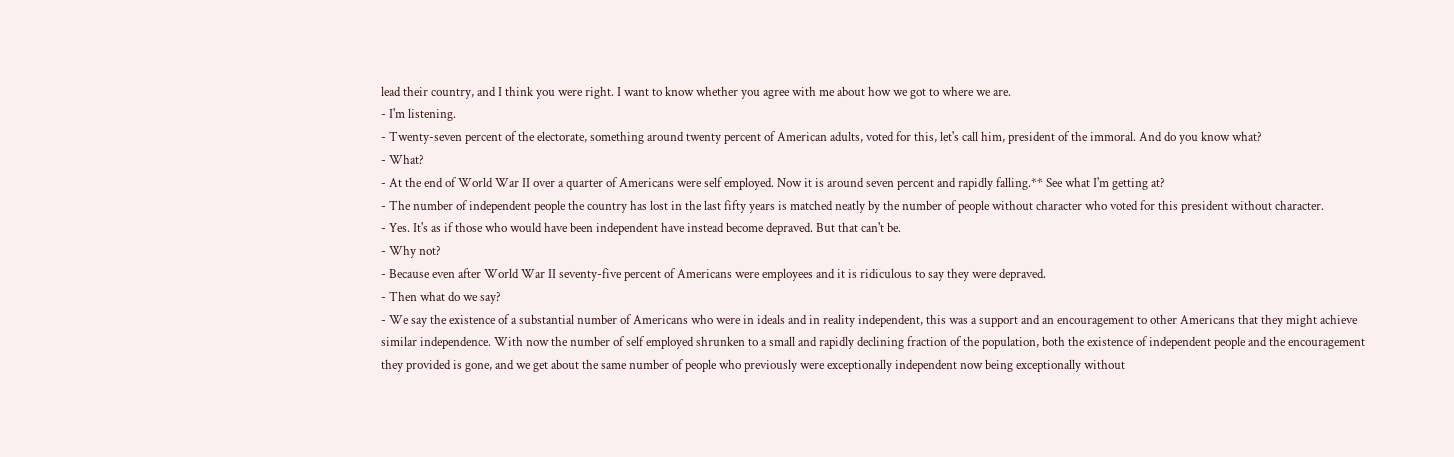lead their country, and I think you were right. I want to know whether you agree with me about how we got to where we are.
- I'm listening.
- Twenty-seven percent of the electorate, something around twenty percent of American adults, voted for this, let's call him, president of the immoral. And do you know what?
- What?
- At the end of World War II over a quarter of Americans were self employed. Now it is around seven percent and rapidly falling.** See what I'm getting at?
- The number of independent people the country has lost in the last fifty years is matched neatly by the number of people without character who voted for this president without character.
- Yes. It's as if those who would have been independent have instead become depraved. But that can't be.
- Why not?
- Because even after World War II seventy-five percent of Americans were employees and it is ridiculous to say they were depraved.
- Then what do we say?
- We say the existence of a substantial number of Americans who were in ideals and in reality independent, this was a support and an encouragement to other Americans that they might achieve similar independence. With now the number of self employed shrunken to a small and rapidly declining fraction of the population, both the existence of independent people and the encouragement they provided is gone, and we get about the same number of people who previously were exceptionally independent now being exceptionally without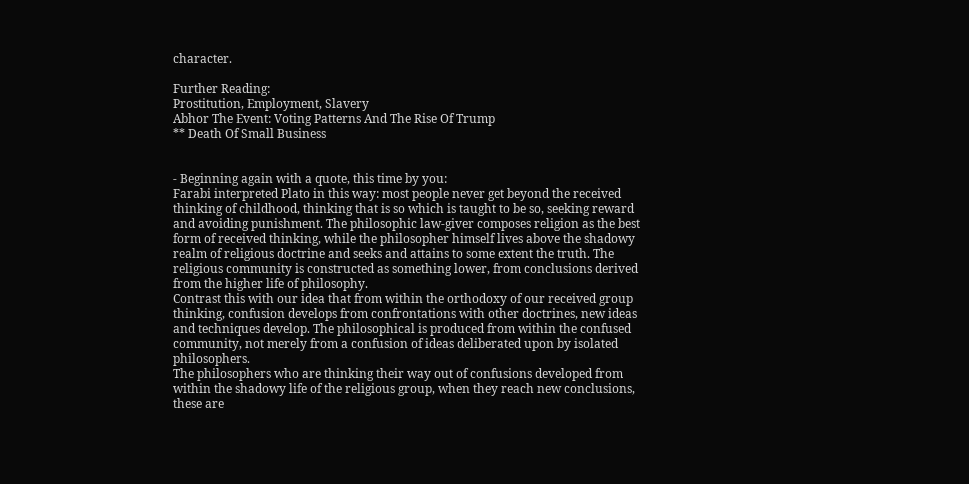character.

Further Reading:
Prostitution, Employment, Slavery
Abhor The Event: Voting Patterns And The Rise Of Trump
** Death Of Small Business


- Beginning again with a quote, this time by you:
Farabi interpreted Plato in this way: most people never get beyond the received thinking of childhood, thinking that is so which is taught to be so, seeking reward and avoiding punishment. The philosophic law-giver composes religion as the best form of received thinking, while the philosopher himself lives above the shadowy realm of religious doctrine and seeks and attains to some extent the truth. The religious community is constructed as something lower, from conclusions derived from the higher life of philosophy.
Contrast this with our idea that from within the orthodoxy of our received group thinking, confusion develops from confrontations with other doctrines, new ideas and techniques develop. The philosophical is produced from within the confused community, not merely from a confusion of ideas deliberated upon by isolated philosophers.
The philosophers who are thinking their way out of confusions developed from within the shadowy life of the religious group, when they reach new conclusions, these are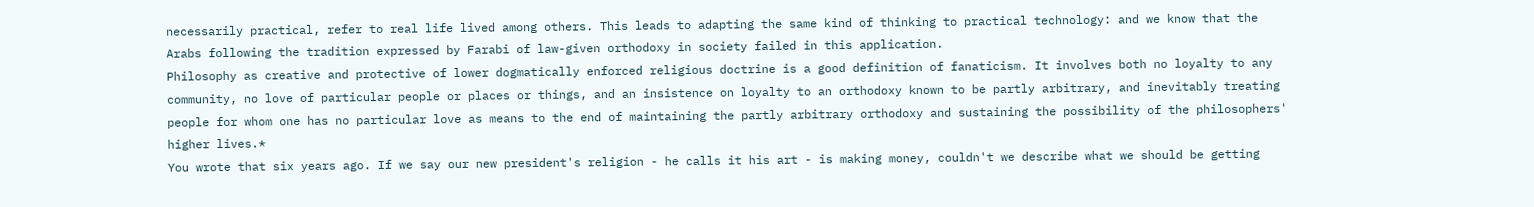necessarily practical, refer to real life lived among others. This leads to adapting the same kind of thinking to practical technology: and we know that the Arabs following the tradition expressed by Farabi of law-given orthodoxy in society failed in this application.
Philosophy as creative and protective of lower dogmatically enforced religious doctrine is a good definition of fanaticism. It involves both no loyalty to any community, no love of particular people or places or things, and an insistence on loyalty to an orthodoxy known to be partly arbitrary, and inevitably treating people for whom one has no particular love as means to the end of maintaining the partly arbitrary orthodoxy and sustaining the possibility of the philosophers' higher lives.*
You wrote that six years ago. If we say our new president's religion - he calls it his art - is making money, couldn't we describe what we should be getting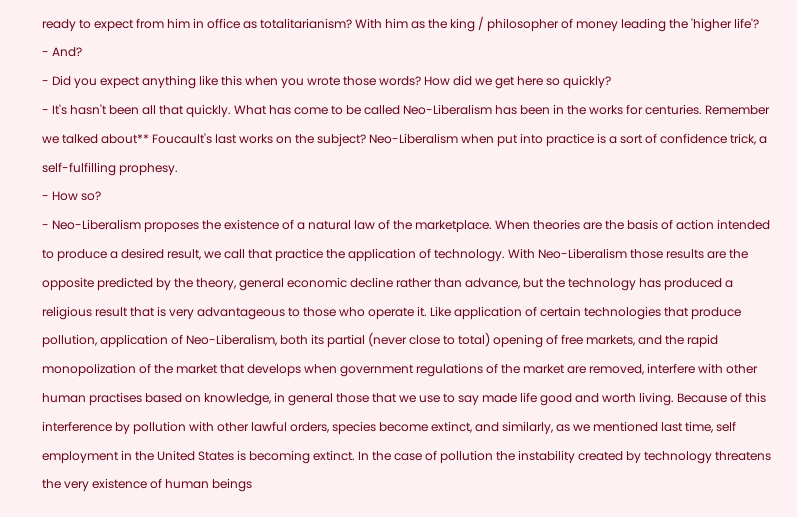ready to expect from him in office as totalitarianism? With him as the king / philosopher of money leading the 'higher life'?
- And?
- Did you expect anything like this when you wrote those words? How did we get here so quickly?
- It's hasn't been all that quickly. What has come to be called Neo-Liberalism has been in the works for centuries. Remember we talked about** Foucault's last works on the subject? Neo-Liberalism when put into practice is a sort of confidence trick, a self-fulfilling prophesy.
- How so?
- Neo-Liberalism proposes the existence of a natural law of the marketplace. When theories are the basis of action intended to produce a desired result, we call that practice the application of technology. With Neo-Liberalism those results are the opposite predicted by the theory, general economic decline rather than advance, but the technology has produced a religious result that is very advantageous to those who operate it. Like application of certain technologies that produce pollution, application of Neo-Liberalism, both its partial (never close to total) opening of free markets, and the rapid monopolization of the market that develops when government regulations of the market are removed, interfere with other human practises based on knowledge, in general those that we use to say made life good and worth living. Because of this interference by pollution with other lawful orders, species become extinct, and similarly, as we mentioned last time, self employment in the United States is becoming extinct. In the case of pollution the instability created by technology threatens the very existence of human beings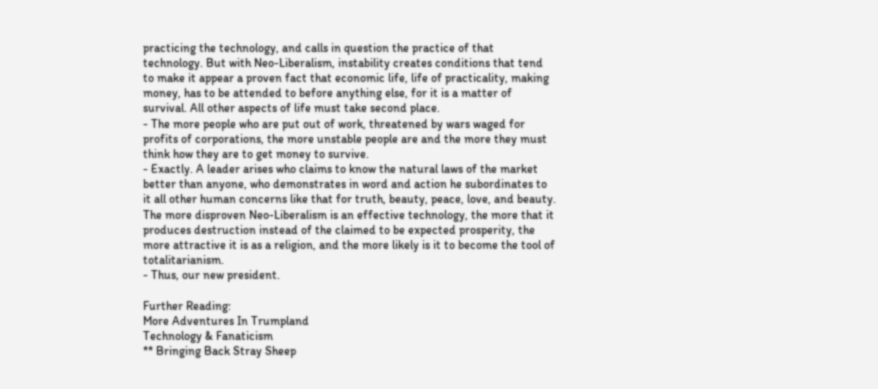practicing the technology, and calls in question the practice of that technology. But with Neo-Liberalism, instability creates conditions that tend to make it appear a proven fact that economic life, life of practicality, making money, has to be attended to before anything else, for it is a matter of survival. All other aspects of life must take second place.
- The more people who are put out of work, threatened by wars waged for profits of corporations, the more unstable people are and the more they must think how they are to get money to survive.
- Exactly. A leader arises who claims to know the natural laws of the market better than anyone, who demonstrates in word and action he subordinates to it all other human concerns like that for truth, beauty, peace, love, and beauty. The more disproven Neo-Liberalism is an effective technology, the more that it produces destruction instead of the claimed to be expected prosperity, the more attractive it is as a religion, and the more likely is it to become the tool of totalitarianism.
- Thus, our new president.

Further Reading:
More Adventures In Trumpland
Technology & Fanaticism
** Bringing Back Stray Sheep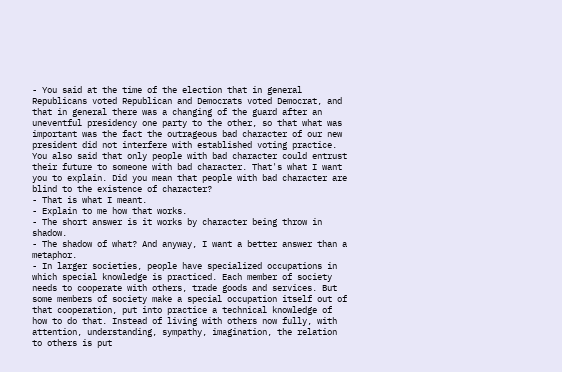- You said at the time of the election that in general Republicans voted Republican and Democrats voted Democrat, and that in general there was a changing of the guard after an uneventful presidency one party to the other, so that what was important was the fact the outrageous bad character of our new president did not interfere with established voting practice. You also said that only people with bad character could entrust their future to someone with bad character. That's what I want you to explain. Did you mean that people with bad character are blind to the existence of character?
- That is what I meant.
- Explain to me how that works.
- The short answer is it works by character being throw in shadow.
- The shadow of what? And anyway, I want a better answer than a metaphor.
- In larger societies, people have specialized occupations in which special knowledge is practiced. Each member of society needs to cooperate with others, trade goods and services. But some members of society make a special occupation itself out of that cooperation, put into practice a technical knowledge of how to do that. Instead of living with others now fully, with attention, understanding, sympathy, imagination, the relation to others is put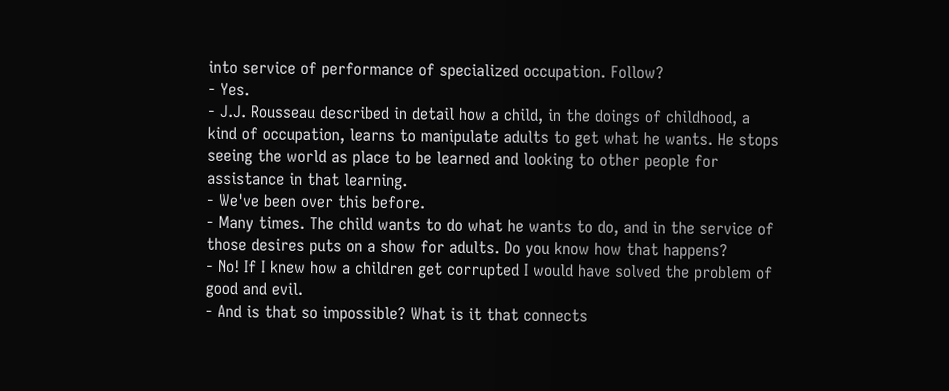into service of performance of specialized occupation. Follow?
- Yes.
- J.J. Rousseau described in detail how a child, in the doings of childhood, a kind of occupation, learns to manipulate adults to get what he wants. He stops seeing the world as place to be learned and looking to other people for assistance in that learning.
- We've been over this before.
- Many times. The child wants to do what he wants to do, and in the service of those desires puts on a show for adults. Do you know how that happens?
- No! If I knew how a children get corrupted I would have solved the problem of good and evil.
- And is that so impossible? What is it that connects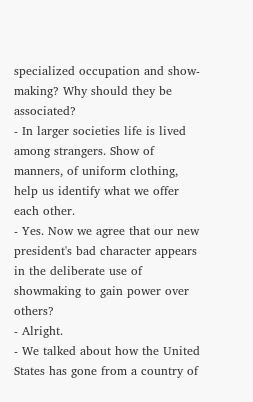specialized occupation and show-making? Why should they be associated?
- In larger societies life is lived among strangers. Show of manners, of uniform clothing, help us identify what we offer each other.
- Yes. Now we agree that our new president's bad character appears in the deliberate use of showmaking to gain power over others?
- Alright.
- We talked about how the United States has gone from a country of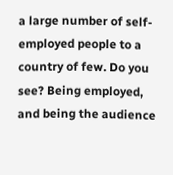a large number of self-employed people to a country of few. Do you see? Being employed, and being the audience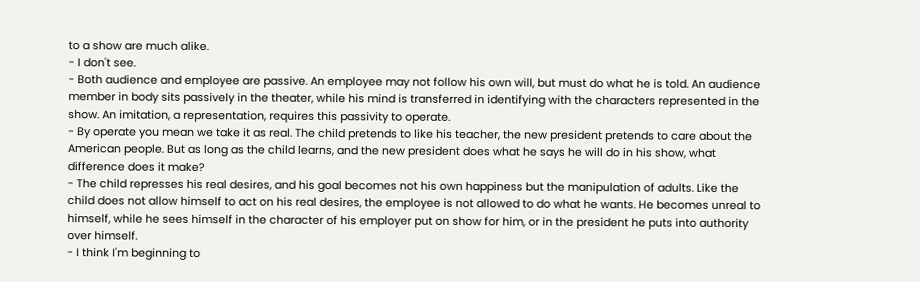to a show are much alike.
- I don't see.
- Both audience and employee are passive. An employee may not follow his own will, but must do what he is told. An audience member in body sits passively in the theater, while his mind is transferred in identifying with the characters represented in the show. An imitation, a representation, requires this passivity to operate.
- By operate you mean we take it as real. The child pretends to like his teacher, the new president pretends to care about the American people. But as long as the child learns, and the new president does what he says he will do in his show, what difference does it make?
- The child represses his real desires, and his goal becomes not his own happiness but the manipulation of adults. Like the child does not allow himself to act on his real desires, the employee is not allowed to do what he wants. He becomes unreal to himself, while he sees himself in the character of his employer put on show for him, or in the president he puts into authority over himself.
- I think I'm beginning to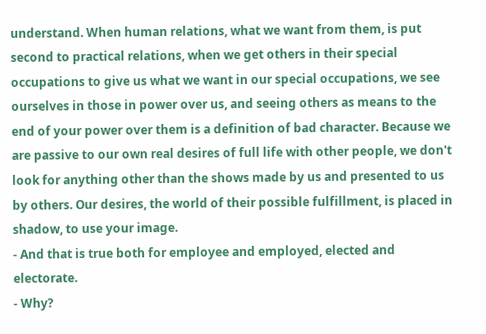understand. When human relations, what we want from them, is put second to practical relations, when we get others in their special occupations to give us what we want in our special occupations, we see ourselves in those in power over us, and seeing others as means to the end of your power over them is a definition of bad character. Because we are passive to our own real desires of full life with other people, we don't look for anything other than the shows made by us and presented to us by others. Our desires, the world of their possible fulfillment, is placed in shadow, to use your image.
- And that is true both for employee and employed, elected and electorate.
- Why?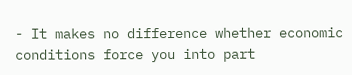- It makes no difference whether economic conditions force you into part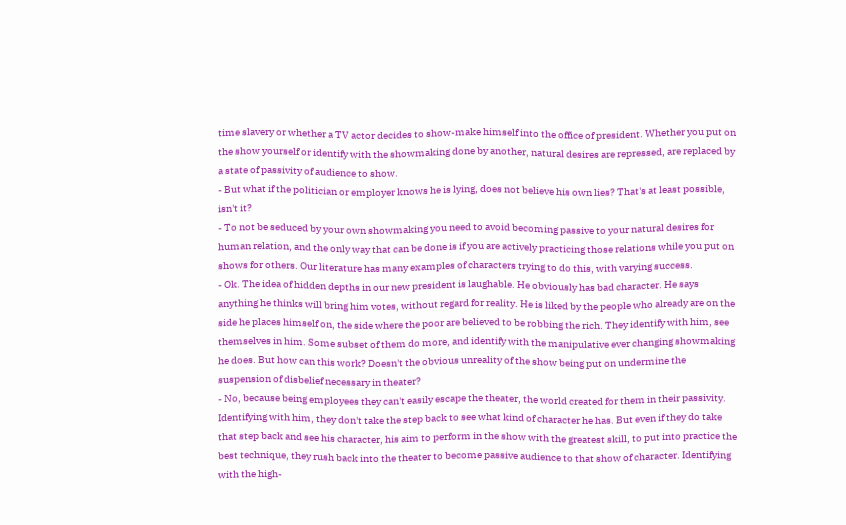time slavery or whether a TV actor decides to show-make himself into the office of president. Whether you put on the show yourself or identify with the showmaking done by another, natural desires are repressed, are replaced by a state of passivity of audience to show.
- But what if the politician or employer knows he is lying, does not believe his own lies? That's at least possible, isn't it?
- To not be seduced by your own showmaking you need to avoid becoming passive to your natural desires for human relation, and the only way that can be done is if you are actively practicing those relations while you put on shows for others. Our literature has many examples of characters trying to do this, with varying success.
- Ok. The idea of hidden depths in our new president is laughable. He obviously has bad character. He says anything he thinks will bring him votes, without regard for reality. He is liked by the people who already are on the side he places himself on, the side where the poor are believed to be robbing the rich. They identify with him, see themselves in him. Some subset of them do more, and identify with the manipulative ever changing showmaking he does. But how can this work? Doesn't the obvious unreality of the show being put on undermine the suspension of disbelief necessary in theater?
- No, because being employees they can't easily escape the theater, the world created for them in their passivity. Identifying with him, they don't take the step back to see what kind of character he has. But even if they do take that step back and see his character, his aim to perform in the show with the greatest skill, to put into practice the best technique, they rush back into the theater to become passive audience to that show of character. Identifying with the high-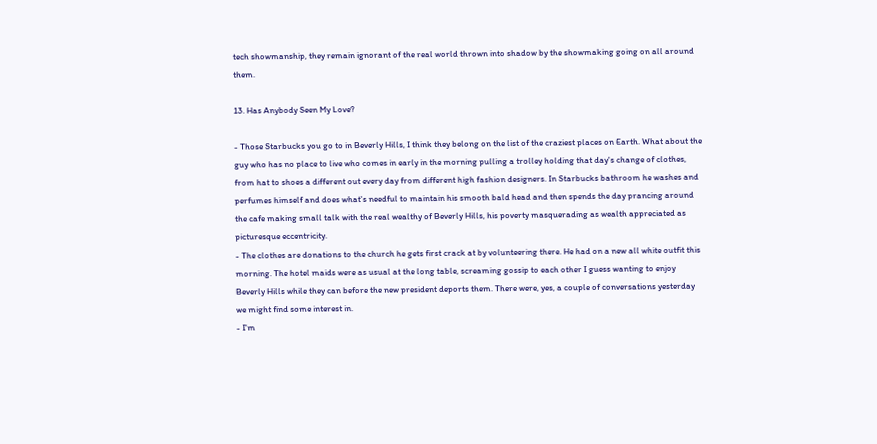tech showmanship, they remain ignorant of the real world thrown into shadow by the showmaking going on all around them.

13. Has Anybody Seen My Love?

- Those Starbucks you go to in Beverly Hills, I think they belong on the list of the craziest places on Earth. What about the guy who has no place to live who comes in early in the morning pulling a trolley holding that day's change of clothes, from hat to shoes a different out every day from different high fashion designers. In Starbucks bathroom he washes and perfumes himself and does what's needful to maintain his smooth bald head and then spends the day prancing around the cafe making small talk with the real wealthy of Beverly Hills, his poverty masquerading as wealth appreciated as picturesque eccentricity.
- The clothes are donations to the church he gets first crack at by volunteering there. He had on a new all white outfit this morning. The hotel maids were as usual at the long table, screaming gossip to each other I guess wanting to enjoy Beverly Hills while they can before the new president deports them. There were, yes, a couple of conversations yesterday we might find some interest in.
- I'm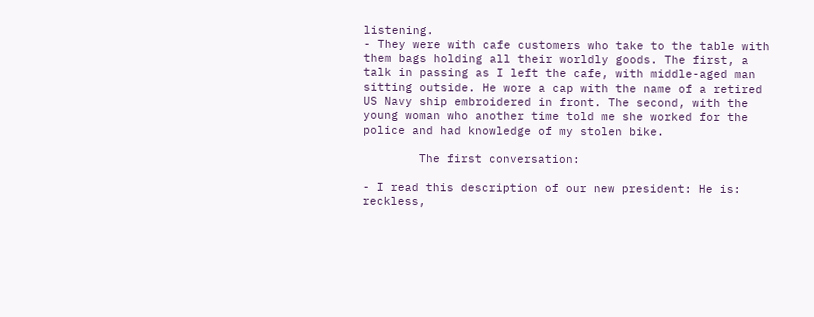listening.
- They were with cafe customers who take to the table with them bags holding all their worldly goods. The first, a talk in passing as I left the cafe, with middle-aged man sitting outside. He wore a cap with the name of a retired US Navy ship embroidered in front. The second, with the young woman who another time told me she worked for the police and had knowledge of my stolen bike.

        The first conversation:

- I read this description of our new president: He is:
reckless,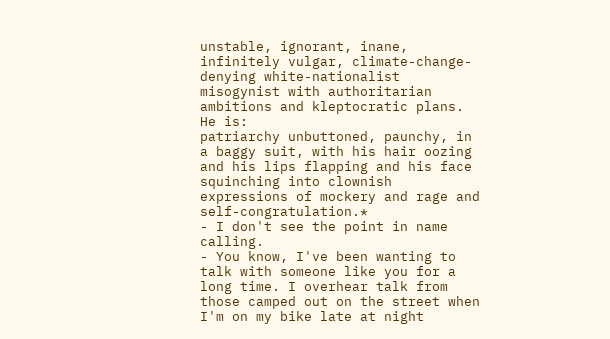unstable, ignorant, inane, infinitely vulgar, climate-change-denying white-nationalist misogynist with authoritarian ambitions and kleptocratic plans.
He is:
patriarchy unbuttoned, paunchy, in a baggy suit, with his hair oozing and his lips flapping and his face squinching into clownish expressions of mockery and rage and self-congratulation.*
- I don't see the point in name calling.
- You know, I've been wanting to talk with someone like you for a long time. I overhear talk from those camped out on the street when I'm on my bike late at night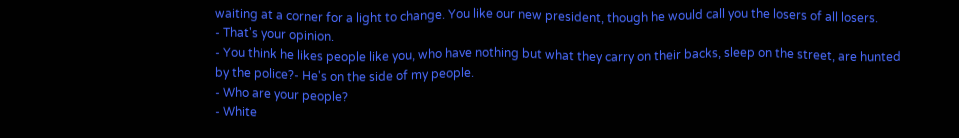waiting at a corner for a light to change. You like our new president, though he would call you the losers of all losers.
- That's your opinion.
- You think he likes people like you, who have nothing but what they carry on their backs, sleep on the street, are hunted by the police?- He's on the side of my people.
- Who are your people?
- White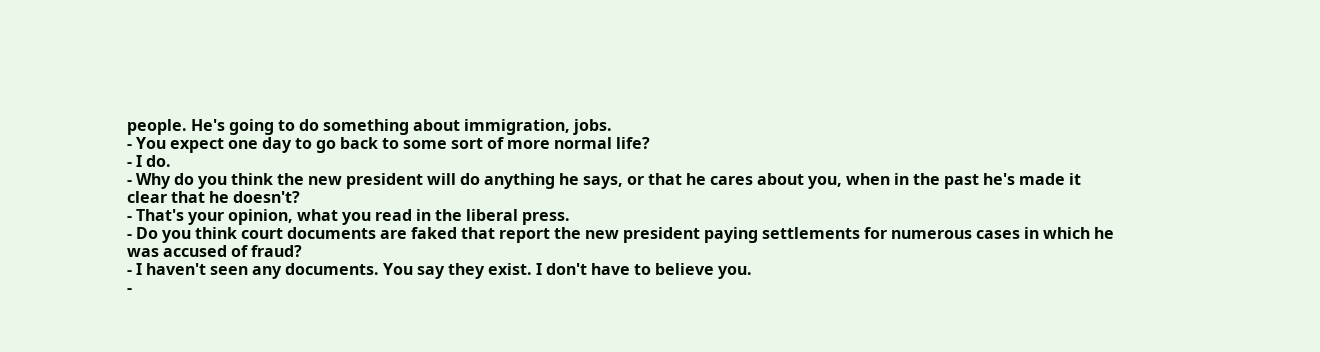people. He's going to do something about immigration, jobs.
- You expect one day to go back to some sort of more normal life?
- I do.
- Why do you think the new president will do anything he says, or that he cares about you, when in the past he's made it clear that he doesn't?
- That's your opinion, what you read in the liberal press.
- Do you think court documents are faked that report the new president paying settlements for numerous cases in which he was accused of fraud?
- I haven't seen any documents. You say they exist. I don't have to believe you.
-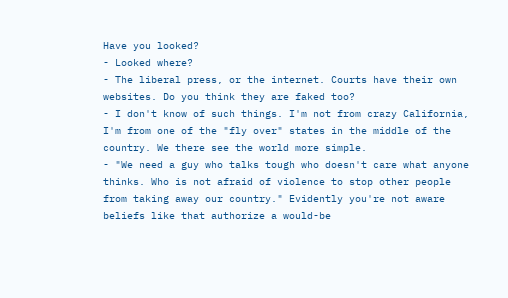Have you looked?
- Looked where?
- The liberal press, or the internet. Courts have their own websites. Do you think they are faked too?
- I don't know of such things. I'm not from crazy California, I'm from one of the "fly over" states in the middle of the country. We there see the world more simple.
- "We need a guy who talks tough who doesn't care what anyone thinks. Who is not afraid of violence to stop other people from taking away our country." Evidently you're not aware beliefs like that authorize a would-be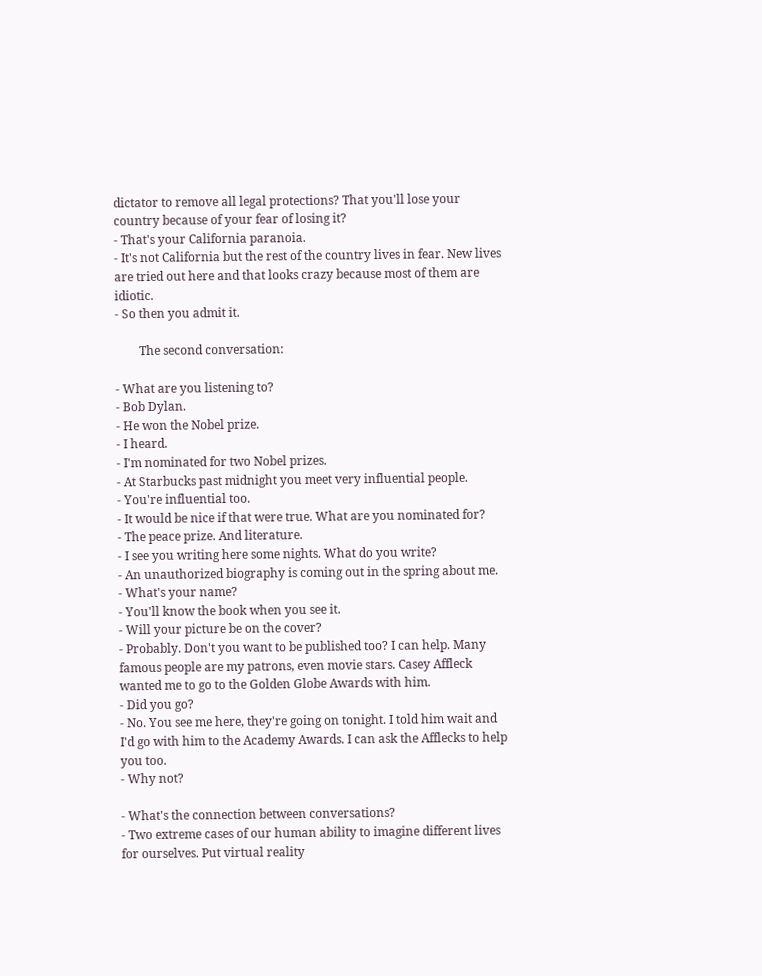dictator to remove all legal protections? That you'll lose your country because of your fear of losing it?
- That's your California paranoia.
- It's not California but the rest of the country lives in fear. New lives are tried out here and that looks crazy because most of them are idiotic.
- So then you admit it.

        The second conversation:

- What are you listening to?
- Bob Dylan.
- He won the Nobel prize.
- I heard.
- I'm nominated for two Nobel prizes.
- At Starbucks past midnight you meet very influential people.
- You're influential too.
- It would be nice if that were true. What are you nominated for?
- The peace prize. And literature.
- I see you writing here some nights. What do you write?
- An unauthorized biography is coming out in the spring about me.
- What's your name?
- You'll know the book when you see it.
- Will your picture be on the cover?
- Probably. Don't you want to be published too? I can help. Many famous people are my patrons, even movie stars. Casey Affleck wanted me to go to the Golden Globe Awards with him.
- Did you go?
- No. You see me here, they're going on tonight. I told him wait and I'd go with him to the Academy Awards. I can ask the Afflecks to help you too.
- Why not?

- What's the connection between conversations?
- Two extreme cases of our human ability to imagine different lives for ourselves. Put virtual reality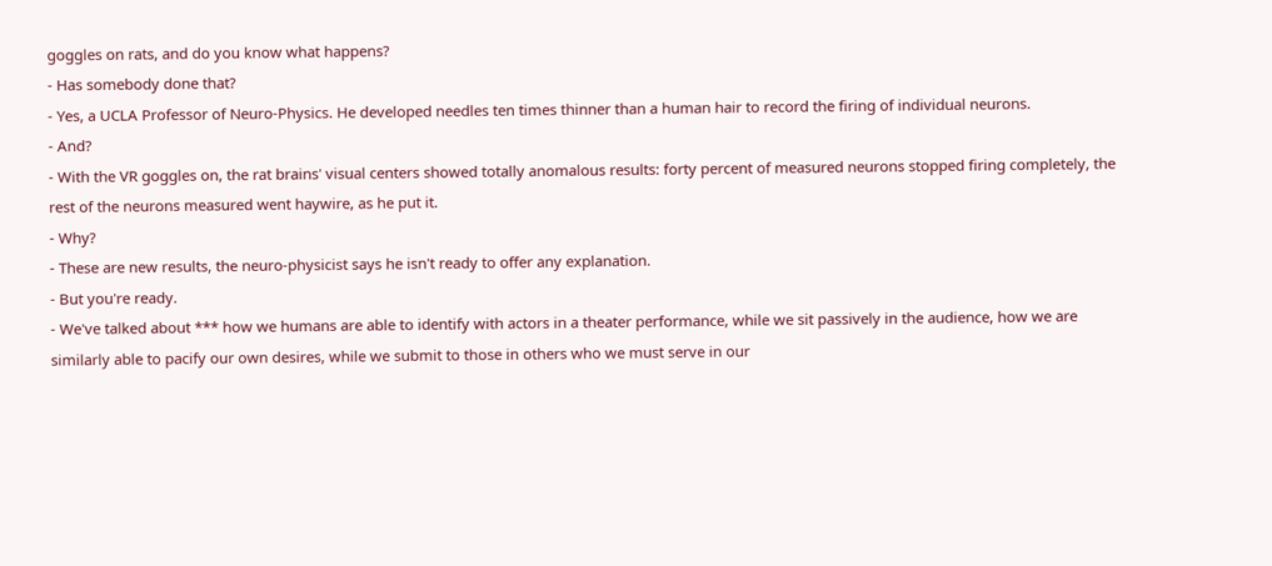goggles on rats, and do you know what happens?
- Has somebody done that?
- Yes, a UCLA Professor of Neuro-Physics. He developed needles ten times thinner than a human hair to record the firing of individual neurons.
- And?
- With the VR goggles on, the rat brains' visual centers showed totally anomalous results: forty percent of measured neurons stopped firing completely, the rest of the neurons measured went haywire, as he put it.
- Why?
- These are new results, the neuro-physicist says he isn't ready to offer any explanation.
- But you're ready.
- We've talked about *** how we humans are able to identify with actors in a theater performance, while we sit passively in the audience, how we are similarly able to pacify our own desires, while we submit to those in others who we must serve in our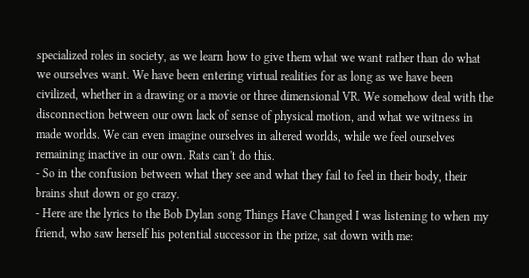specialized roles in society, as we learn how to give them what we want rather than do what we ourselves want. We have been entering virtual realities for as long as we have been civilized, whether in a drawing or a movie or three dimensional VR. We somehow deal with the disconnection between our own lack of sense of physical motion, and what we witness in made worlds. We can even imagine ourselves in altered worlds, while we feel ourselves remaining inactive in our own. Rats can't do this.
- So in the confusion between what they see and what they fail to feel in their body, their brains shut down or go crazy.
- Here are the lyrics to the Bob Dylan song Things Have Changed I was listening to when my friend, who saw herself his potential successor in the prize, sat down with me: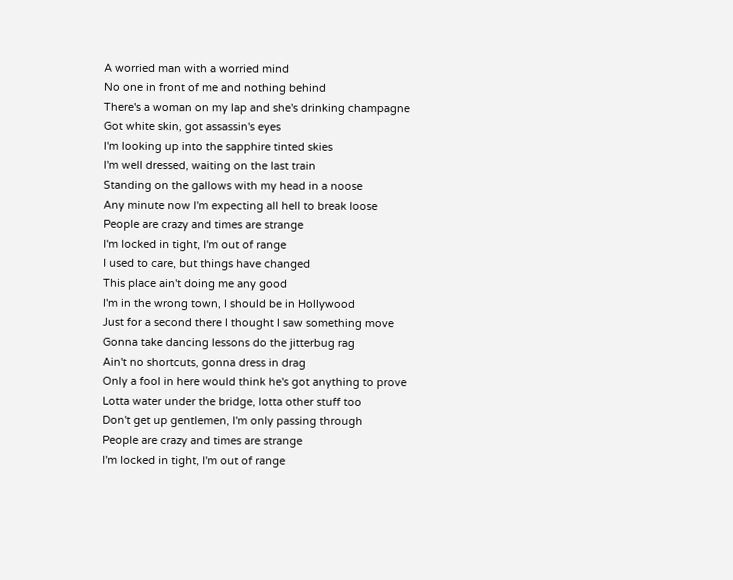A worried man with a worried mind
No one in front of me and nothing behind
There's a woman on my lap and she's drinking champagne
Got white skin, got assassin's eyes
I'm looking up into the sapphire tinted skies
I'm well dressed, waiting on the last train
Standing on the gallows with my head in a noose
Any minute now I'm expecting all hell to break loose
People are crazy and times are strange
I'm locked in tight, I'm out of range
I used to care, but things have changed
This place ain't doing me any good
I'm in the wrong town, I should be in Hollywood
Just for a second there I thought I saw something move
Gonna take dancing lessons do the jitterbug rag
Ain't no shortcuts, gonna dress in drag
Only a fool in here would think he's got anything to prove
Lotta water under the bridge, lotta other stuff too
Don't get up gentlemen, I'm only passing through
People are crazy and times are strange
I'm locked in tight, I'm out of range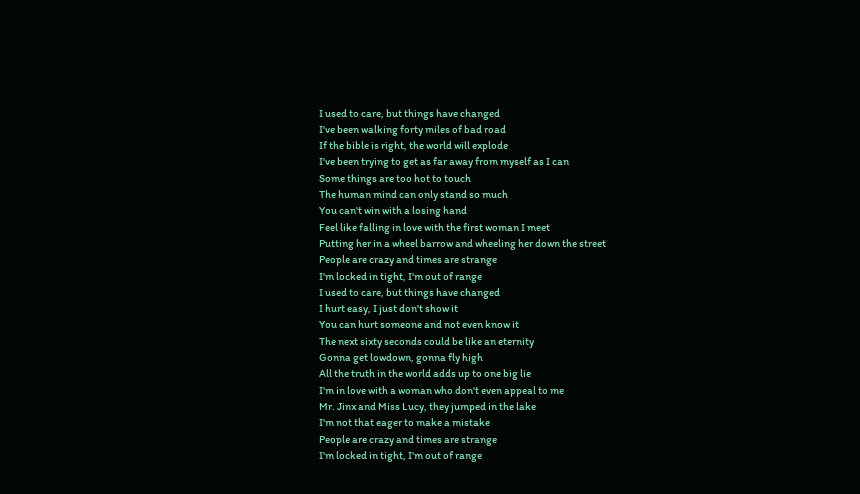I used to care, but things have changed
I've been walking forty miles of bad road
If the bible is right, the world will explode
I've been trying to get as far away from myself as I can
Some things are too hot to touch
The human mind can only stand so much
You can't win with a losing hand
Feel like falling in love with the first woman I meet
Putting her in a wheel barrow and wheeling her down the street
People are crazy and times are strange
I'm locked in tight, I'm out of range
I used to care, but things have changed
I hurt easy, I just don't show it
You can hurt someone and not even know it
The next sixty seconds could be like an eternity
Gonna get lowdown, gonna fly high
All the truth in the world adds up to one big lie
I'm in love with a woman who don't even appeal to me
Mr. Jinx and Miss Lucy, they jumped in the lake
I'm not that eager to make a mistake
People are crazy and times are strange
I'm locked in tight, I'm out of range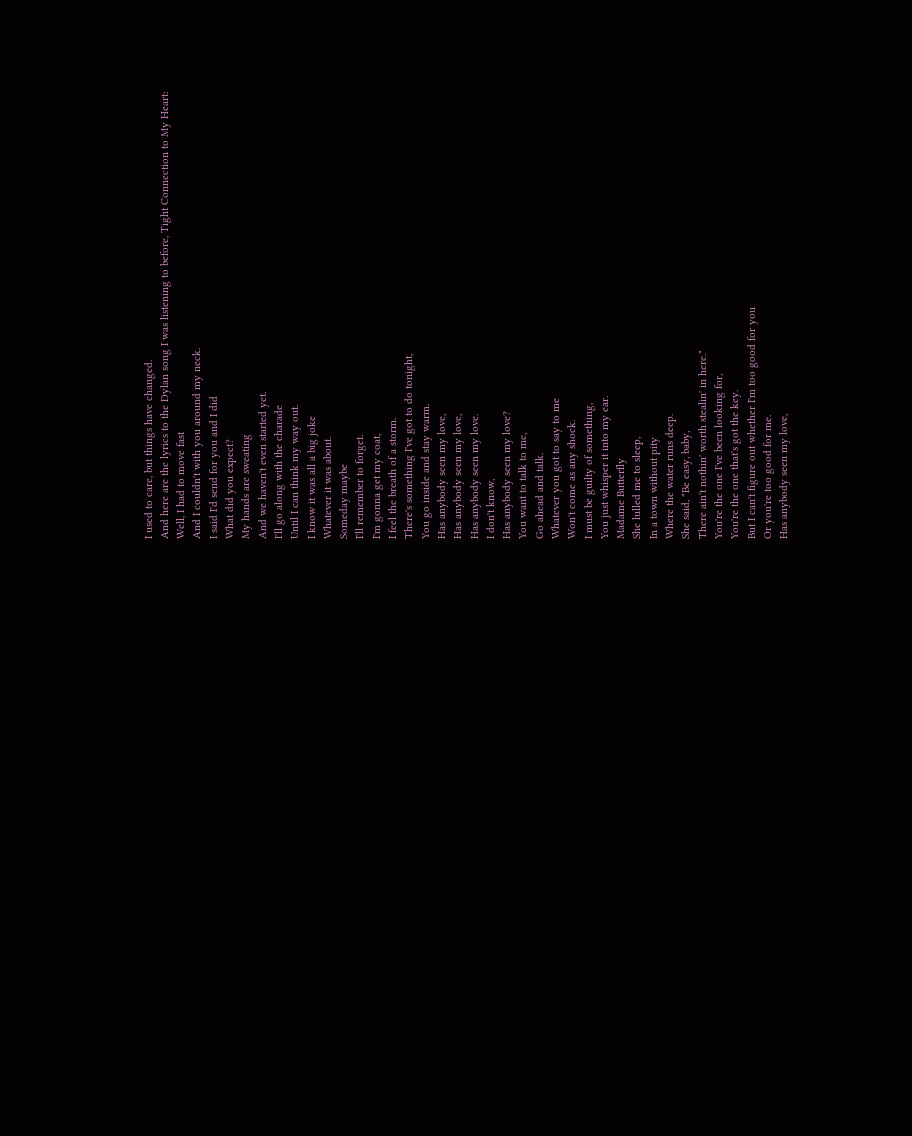I used to care, but things have changed.
And here are the lyrics to the Dylan song I was listening to before, Tight Connection to My Heart:
Well, I had to move fast
And I couldn't with you around my neck.
I said I'd send for you and I did
What did you expect?
My hands are sweating
And we haven't even started yet.
I'll go along with the charade
Until I can think my way out.
I know it was all a big joke
Whatever it was about.
Someday maybe
I'll remember to forget.
I'm gonna get my coat,
I feel the breath of a storm.
There's something I've got to do tonight,
You go inside and stay warm.
Has anybody seen my love,
Has anybody seen my love,
Has anybody seen my love.
I don't know,
Has anybody seen my love?
You want to talk to me,
Go ahead and talk.
Whatever you got to say to me
Won't come as any shock.
I must be guilty of something,
You just whisper it into my ear.
Madame Butterfly
She lulled me to sleep,
In a town without pity
Where the water runs deep.
She said, "Be easy, baby,
There ain't nothin' worth stealin' in here."
You're the one I've been looking for,
You're the one that's got the key.
But I can't figure out whether I'm too good for you
Or you're too good for me.
Has anybody seen my love,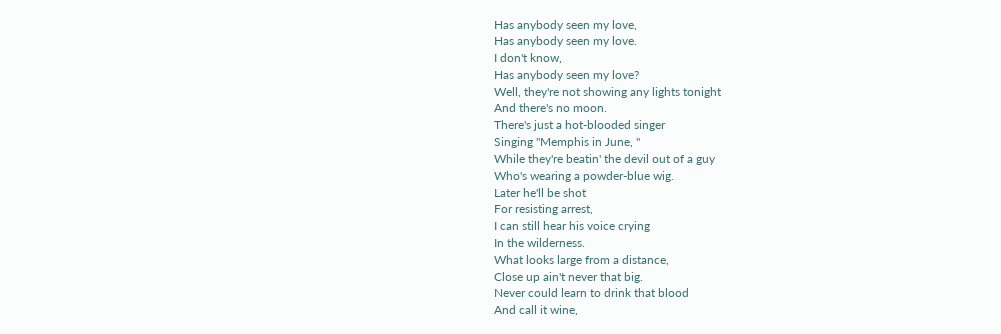Has anybody seen my love,
Has anybody seen my love.
I don't know,
Has anybody seen my love?
Well, they're not showing any lights tonight
And there's no moon.
There's just a hot-blooded singer
Singing "Memphis in June, "
While they're beatin' the devil out of a guy
Who's wearing a powder-blue wig.
Later he'll be shot
For resisting arrest,
I can still hear his voice crying
In the wilderness.
What looks large from a distance,
Close up ain't never that big.
Never could learn to drink that blood
And call it wine,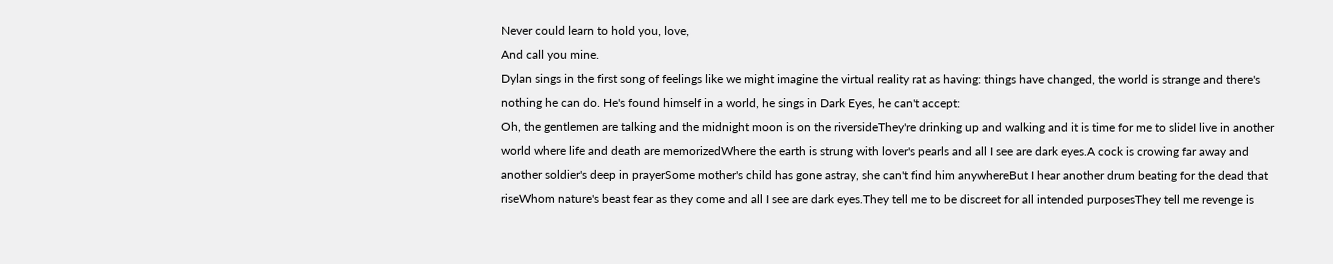Never could learn to hold you, love,
And call you mine.
Dylan sings in the first song of feelings like we might imagine the virtual reality rat as having: things have changed, the world is strange and there's nothing he can do. He's found himself in a world, he sings in Dark Eyes, he can't accept:
Oh, the gentlemen are talking and the midnight moon is on the riversideThey're drinking up and walking and it is time for me to slideI live in another world where life and death are memorizedWhere the earth is strung with lover's pearls and all I see are dark eyes.A cock is crowing far away and another soldier's deep in prayerSome mother's child has gone astray, she can't find him anywhereBut I hear another drum beating for the dead that riseWhom nature's beast fear as they come and all I see are dark eyes.They tell me to be discreet for all intended purposesThey tell me revenge is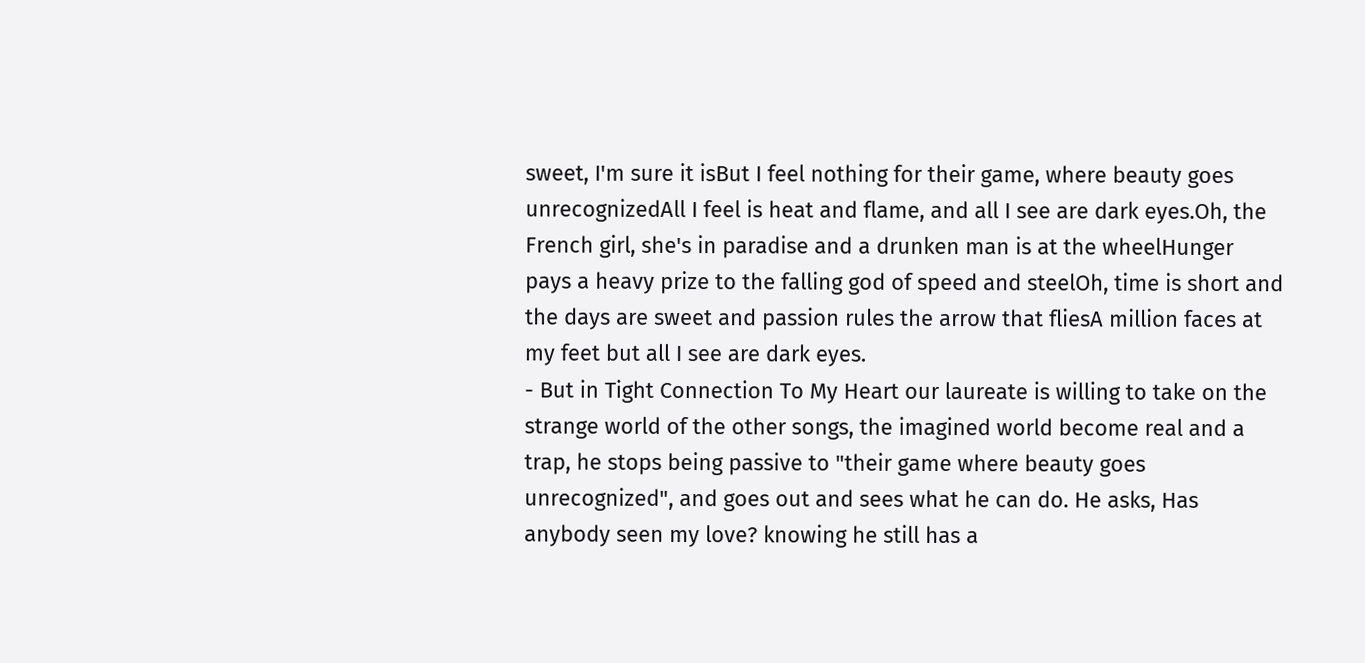sweet, I'm sure it isBut I feel nothing for their game, where beauty goes unrecognizedAll I feel is heat and flame, and all I see are dark eyes.Oh, the French girl, she's in paradise and a drunken man is at the wheelHunger pays a heavy prize to the falling god of speed and steelOh, time is short and the days are sweet and passion rules the arrow that fliesA million faces at my feet but all I see are dark eyes.
- But in Tight Connection To My Heart our laureate is willing to take on the strange world of the other songs, the imagined world become real and a trap, he stops being passive to "their game where beauty goes unrecognized", and goes out and sees what he can do. He asks, Has anybody seen my love? knowing he still has a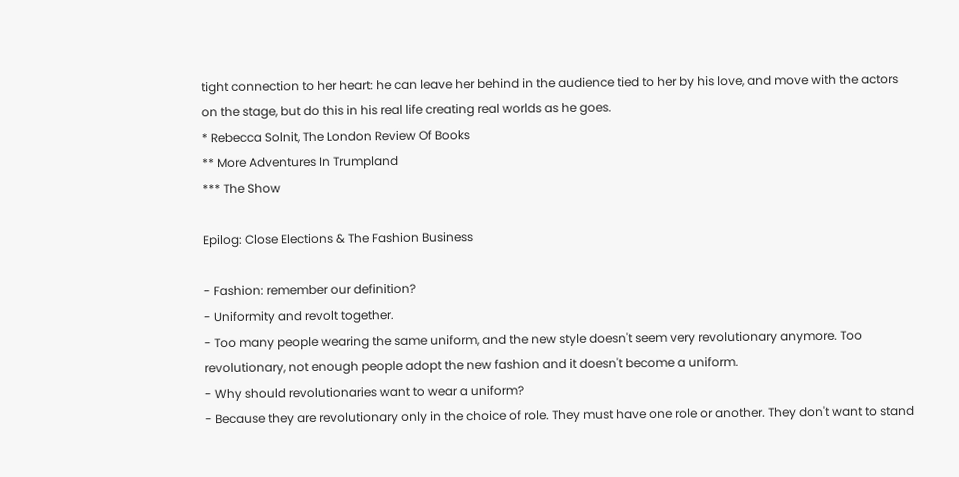tight connection to her heart: he can leave her behind in the audience tied to her by his love, and move with the actors on the stage, but do this in his real life creating real worlds as he goes.
* Rebecca Solnit, The London Review Of Books
** More Adventures In Trumpland
*** The Show

Epilog: Close Elections & The Fashion Business

- Fashion: remember our definition?
- Uniformity and revolt together.
- Too many people wearing the same uniform, and the new style doesn't seem very revolutionary anymore. Too revolutionary, not enough people adopt the new fashion and it doesn't become a uniform.
- Why should revolutionaries want to wear a uniform?
- Because they are revolutionary only in the choice of role. They must have one role or another. They don't want to stand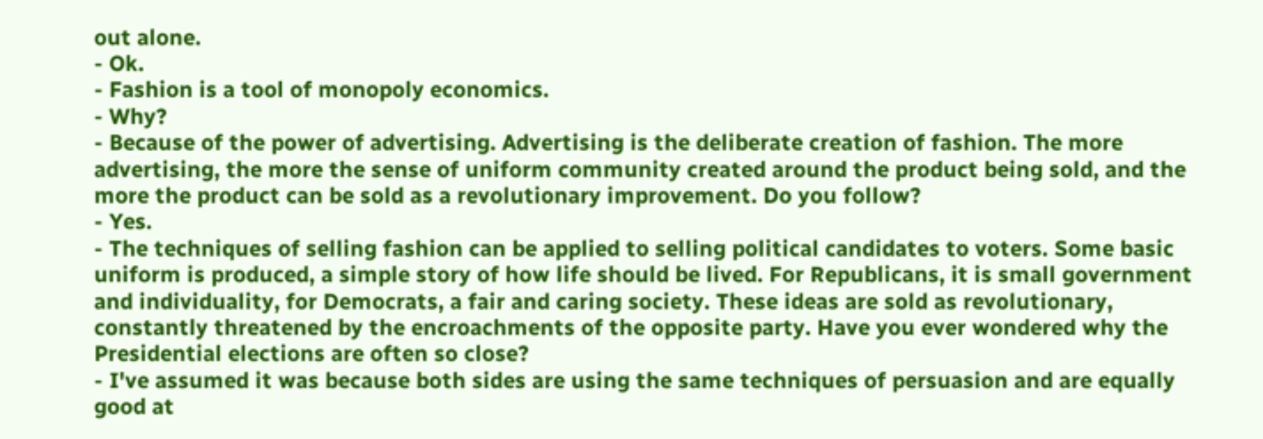out alone.
- Ok.
- Fashion is a tool of monopoly economics.
- Why?
- Because of the power of advertising. Advertising is the deliberate creation of fashion. The more advertising, the more the sense of uniform community created around the product being sold, and the more the product can be sold as a revolutionary improvement. Do you follow?
- Yes.
- The techniques of selling fashion can be applied to selling political candidates to voters. Some basic uniform is produced, a simple story of how life should be lived. For Republicans, it is small government and individuality, for Democrats, a fair and caring society. These ideas are sold as revolutionary, constantly threatened by the encroachments of the opposite party. Have you ever wondered why the Presidential elections are often so close?
- I've assumed it was because both sides are using the same techniques of persuasion and are equally good at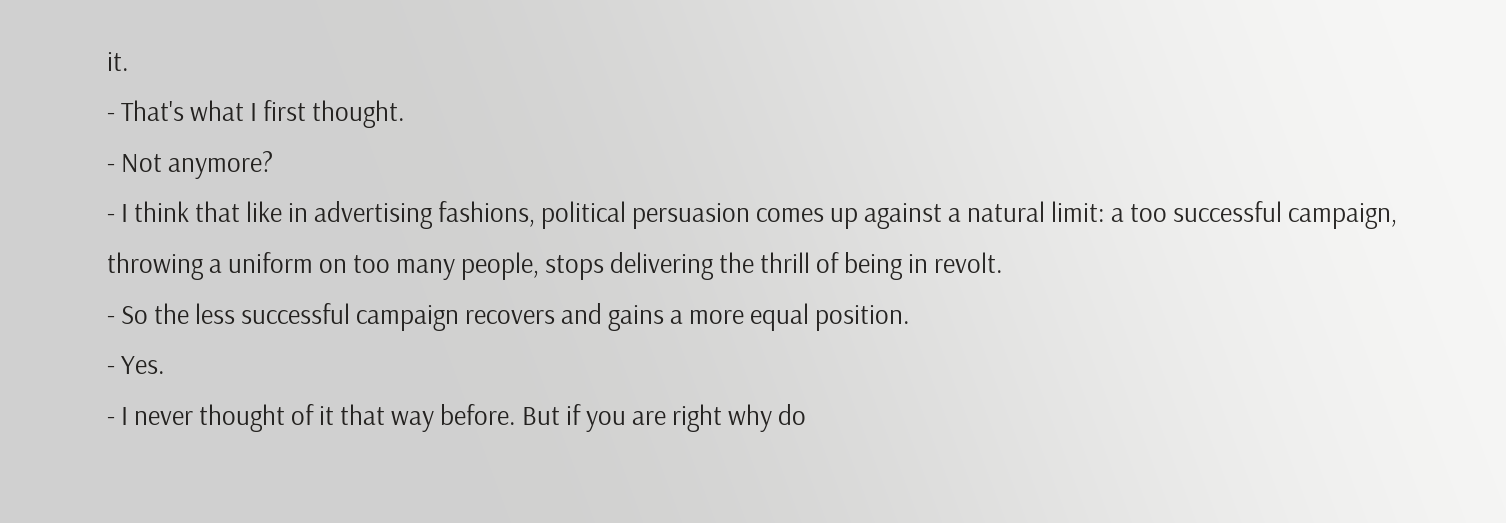it.
- That's what I first thought.
- Not anymore?
- I think that like in advertising fashions, political persuasion comes up against a natural limit: a too successful campaign, throwing a uniform on too many people, stops delivering the thrill of being in revolt.
- So the less successful campaign recovers and gains a more equal position.
- Yes.
- I never thought of it that way before. But if you are right why do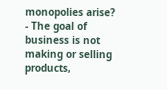monopolies arise?
- The goal of business is not making or selling products,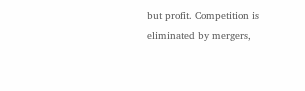but profit. Competition is eliminated by mergers,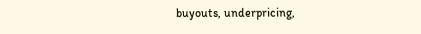buyouts, underpricing,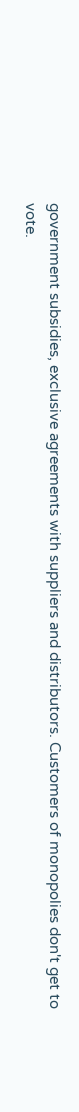government subsidies, exclusive agreements with suppliers and distributors. Customers of monopolies don't get to vote.